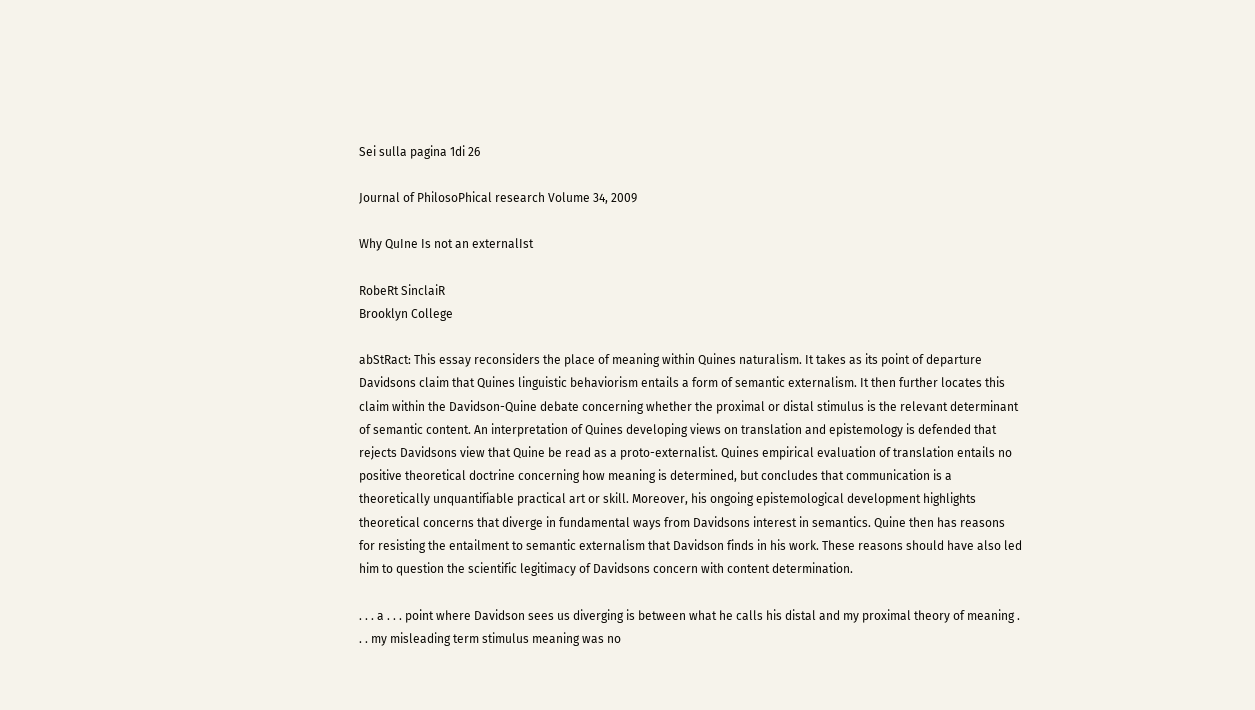Sei sulla pagina 1di 26

Journal of PhilosoPhical research Volume 34, 2009

Why QuIne Is not an externalIst

RobeRt SinclaiR
Brooklyn College

abStRact: This essay reconsiders the place of meaning within Quines naturalism. It takes as its point of departure Davidsons claim that Quines linguistic behaviorism entails a form of semantic externalism. It then further locates this claim within the Davidson-Quine debate concerning whether the proximal or distal stimulus is the relevant determinant of semantic content. An interpretation of Quines developing views on translation and epistemology is defended that rejects Davidsons view that Quine be read as a proto-externalist. Quines empirical evaluation of translation entails no positive theoretical doctrine concerning how meaning is determined, but concludes that communication is a theoretically unquantifiable practical art or skill. Moreover, his ongoing epistemological development highlights theoretical concerns that diverge in fundamental ways from Davidsons interest in semantics. Quine then has reasons for resisting the entailment to semantic externalism that Davidson finds in his work. These reasons should have also led him to question the scientific legitimacy of Davidsons concern with content determination.

. . . a . . . point where Davidson sees us diverging is between what he calls his distal and my proximal theory of meaning . . . my misleading term stimulus meaning was no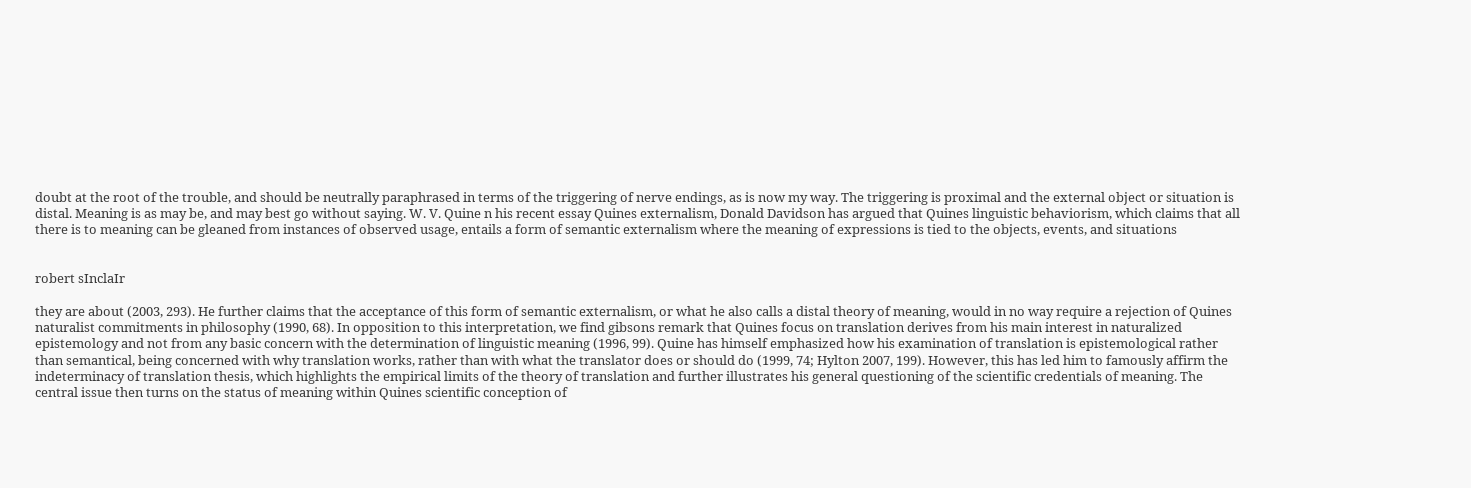doubt at the root of the trouble, and should be neutrally paraphrased in terms of the triggering of nerve endings, as is now my way. The triggering is proximal and the external object or situation is distal. Meaning is as may be, and may best go without saying. W. V. Quine n his recent essay Quines externalism, Donald Davidson has argued that Quines linguistic behaviorism, which claims that all there is to meaning can be gleaned from instances of observed usage, entails a form of semantic externalism where the meaning of expressions is tied to the objects, events, and situations


robert sInclaIr

they are about (2003, 293). He further claims that the acceptance of this form of semantic externalism, or what he also calls a distal theory of meaning, would in no way require a rejection of Quines naturalist commitments in philosophy (1990, 68). In opposition to this interpretation, we find gibsons remark that Quines focus on translation derives from his main interest in naturalized epistemology and not from any basic concern with the determination of linguistic meaning (1996, 99). Quine has himself emphasized how his examination of translation is epistemological rather than semantical, being concerned with why translation works, rather than with what the translator does or should do (1999, 74; Hylton 2007, 199). However, this has led him to famously affirm the indeterminacy of translation thesis, which highlights the empirical limits of the theory of translation and further illustrates his general questioning of the scientific credentials of meaning. The central issue then turns on the status of meaning within Quines scientific conception of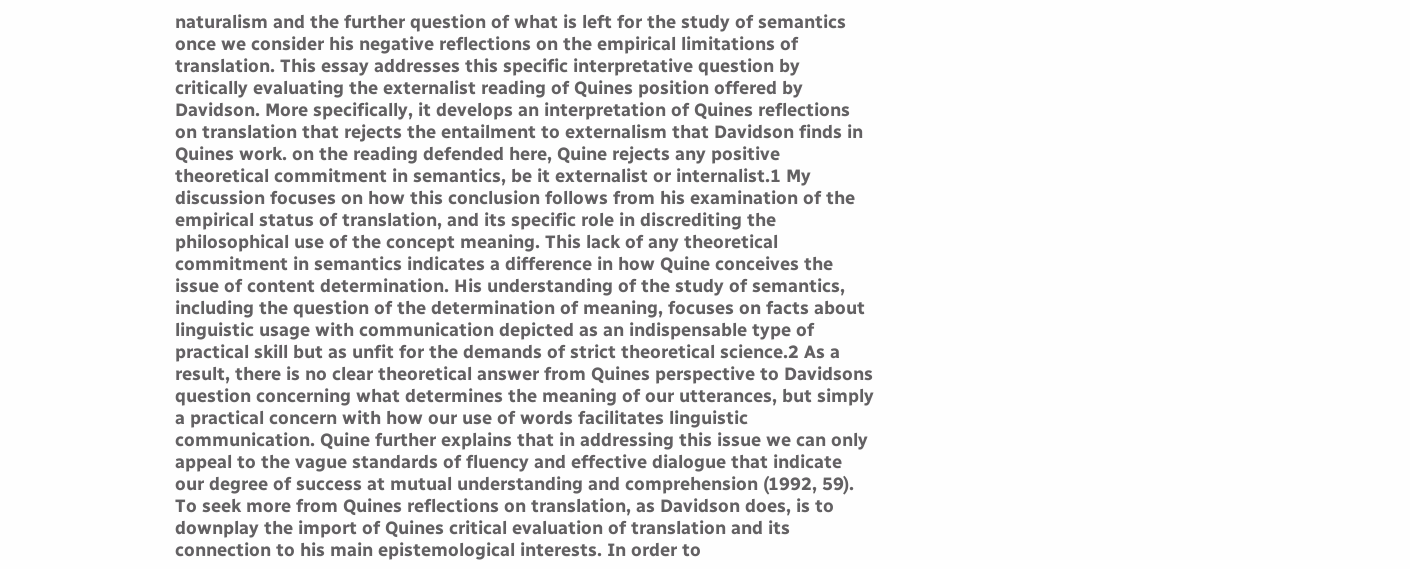naturalism and the further question of what is left for the study of semantics once we consider his negative reflections on the empirical limitations of translation. This essay addresses this specific interpretative question by critically evaluating the externalist reading of Quines position offered by Davidson. More specifically, it develops an interpretation of Quines reflections on translation that rejects the entailment to externalism that Davidson finds in Quines work. on the reading defended here, Quine rejects any positive theoretical commitment in semantics, be it externalist or internalist.1 My discussion focuses on how this conclusion follows from his examination of the empirical status of translation, and its specific role in discrediting the philosophical use of the concept meaning. This lack of any theoretical commitment in semantics indicates a difference in how Quine conceives the issue of content determination. His understanding of the study of semantics, including the question of the determination of meaning, focuses on facts about linguistic usage with communication depicted as an indispensable type of practical skill but as unfit for the demands of strict theoretical science.2 As a result, there is no clear theoretical answer from Quines perspective to Davidsons question concerning what determines the meaning of our utterances, but simply a practical concern with how our use of words facilitates linguistic communication. Quine further explains that in addressing this issue we can only appeal to the vague standards of fluency and effective dialogue that indicate our degree of success at mutual understanding and comprehension (1992, 59). To seek more from Quines reflections on translation, as Davidson does, is to downplay the import of Quines critical evaluation of translation and its connection to his main epistemological interests. In order to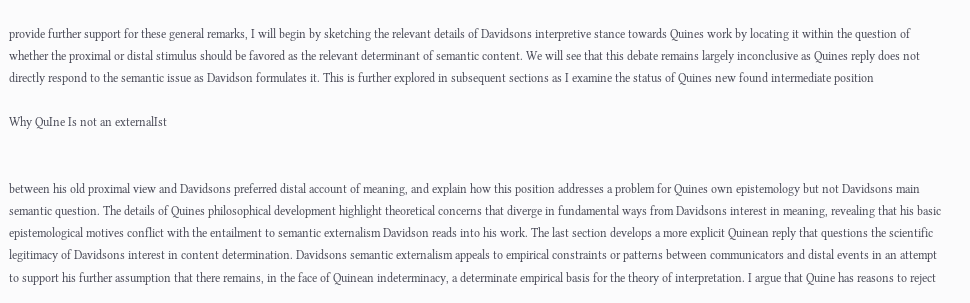provide further support for these general remarks, I will begin by sketching the relevant details of Davidsons interpretive stance towards Quines work by locating it within the question of whether the proximal or distal stimulus should be favored as the relevant determinant of semantic content. We will see that this debate remains largely inconclusive as Quines reply does not directly respond to the semantic issue as Davidson formulates it. This is further explored in subsequent sections as I examine the status of Quines new found intermediate position

Why QuIne Is not an externalIst


between his old proximal view and Davidsons preferred distal account of meaning, and explain how this position addresses a problem for Quines own epistemology but not Davidsons main semantic question. The details of Quines philosophical development highlight theoretical concerns that diverge in fundamental ways from Davidsons interest in meaning, revealing that his basic epistemological motives conflict with the entailment to semantic externalism Davidson reads into his work. The last section develops a more explicit Quinean reply that questions the scientific legitimacy of Davidsons interest in content determination. Davidsons semantic externalism appeals to empirical constraints or patterns between communicators and distal events in an attempt to support his further assumption that there remains, in the face of Quinean indeterminacy, a determinate empirical basis for the theory of interpretation. I argue that Quine has reasons to reject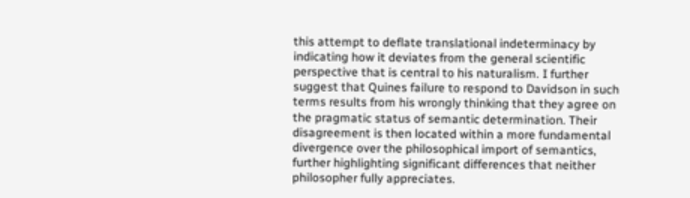this attempt to deflate translational indeterminacy by indicating how it deviates from the general scientific perspective that is central to his naturalism. I further suggest that Quines failure to respond to Davidson in such terms results from his wrongly thinking that they agree on the pragmatic status of semantic determination. Their disagreement is then located within a more fundamental divergence over the philosophical import of semantics, further highlighting significant differences that neither philosopher fully appreciates.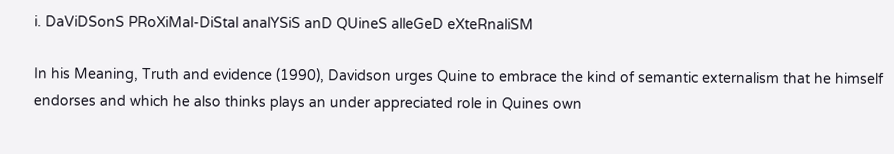i. DaViDSonS PRoXiMal-DiStal analYSiS anD QUineS alleGeD eXteRnaliSM

In his Meaning, Truth and evidence (1990), Davidson urges Quine to embrace the kind of semantic externalism that he himself endorses and which he also thinks plays an under appreciated role in Quines own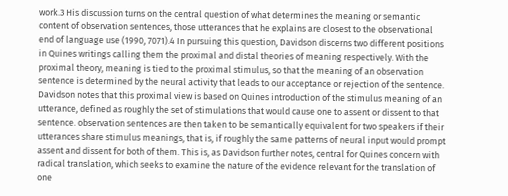work.3 His discussion turns on the central question of what determines the meaning or semantic content of observation sentences, those utterances that he explains are closest to the observational end of language use (1990, 7071).4 In pursuing this question, Davidson discerns two different positions in Quines writings calling them the proximal and distal theories of meaning respectively. With the proximal theory, meaning is tied to the proximal stimulus, so that the meaning of an observation sentence is determined by the neural activity that leads to our acceptance or rejection of the sentence. Davidson notes that this proximal view is based on Quines introduction of the stimulus meaning of an utterance, defined as roughly the set of stimulations that would cause one to assent or dissent to that sentence. observation sentences are then taken to be semantically equivalent for two speakers if their utterances share stimulus meanings, that is, if roughly the same patterns of neural input would prompt assent and dissent for both of them. This is, as Davidson further notes, central for Quines concern with radical translation, which seeks to examine the nature of the evidence relevant for the translation of one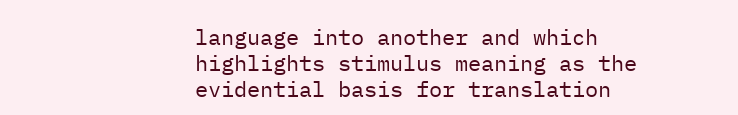language into another and which highlights stimulus meaning as the evidential basis for translation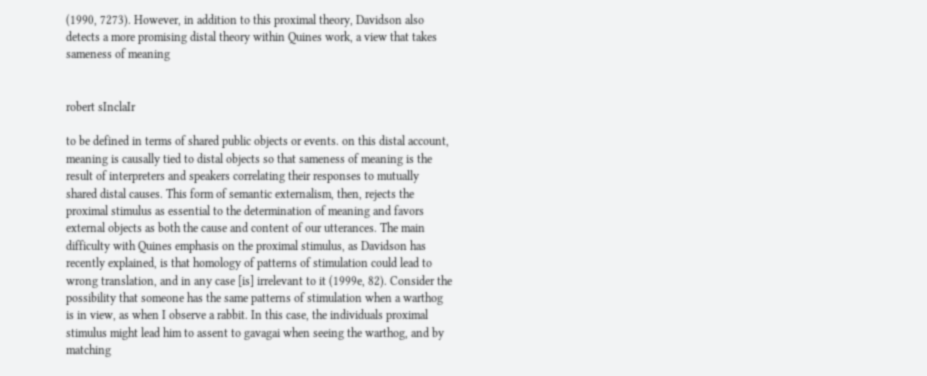(1990, 7273). However, in addition to this proximal theory, Davidson also detects a more promising distal theory within Quines work, a view that takes sameness of meaning


robert sInclaIr

to be defined in terms of shared public objects or events. on this distal account, meaning is causally tied to distal objects so that sameness of meaning is the result of interpreters and speakers correlating their responses to mutually shared distal causes. This form of semantic externalism, then, rejects the proximal stimulus as essential to the determination of meaning and favors external objects as both the cause and content of our utterances. The main difficulty with Quines emphasis on the proximal stimulus, as Davidson has recently explained, is that homology of patterns of stimulation could lead to wrong translation, and in any case [is] irrelevant to it (1999e, 82). Consider the possibility that someone has the same patterns of stimulation when a warthog is in view, as when I observe a rabbit. In this case, the individuals proximal stimulus might lead him to assent to gavagai when seeing the warthog, and by matching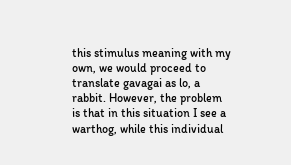this stimulus meaning with my own, we would proceed to translate gavagai as lo, a rabbit. However, the problem is that in this situation I see a warthog, while this individual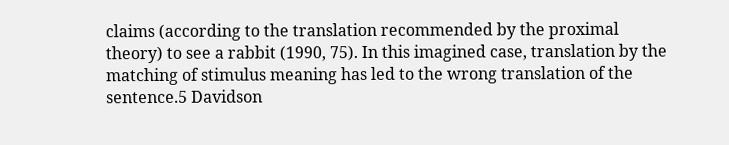claims (according to the translation recommended by the proximal theory) to see a rabbit (1990, 75). In this imagined case, translation by the matching of stimulus meaning has led to the wrong translation of the sentence.5 Davidson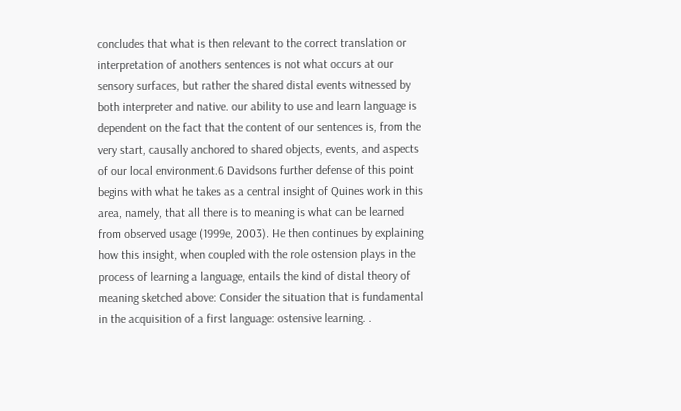concludes that what is then relevant to the correct translation or interpretation of anothers sentences is not what occurs at our sensory surfaces, but rather the shared distal events witnessed by both interpreter and native. our ability to use and learn language is dependent on the fact that the content of our sentences is, from the very start, causally anchored to shared objects, events, and aspects of our local environment.6 Davidsons further defense of this point begins with what he takes as a central insight of Quines work in this area, namely, that all there is to meaning is what can be learned from observed usage (1999e, 2003). He then continues by explaining how this insight, when coupled with the role ostension plays in the process of learning a language, entails the kind of distal theory of meaning sketched above: Consider the situation that is fundamental in the acquisition of a first language: ostensive learning. .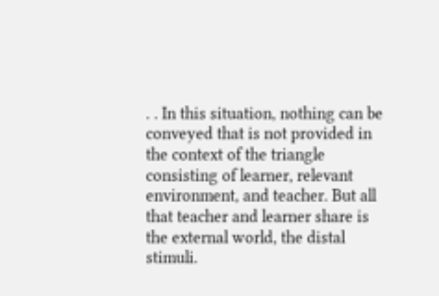. . In this situation, nothing can be conveyed that is not provided in the context of the triangle consisting of learner, relevant environment, and teacher. But all that teacher and learner share is the external world, the distal stimuli.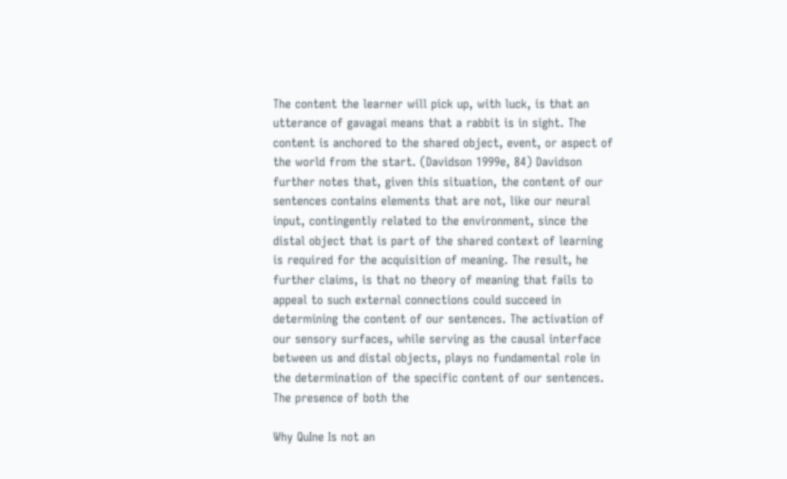The content the learner will pick up, with luck, is that an utterance of gavagai means that a rabbit is in sight. The content is anchored to the shared object, event, or aspect of the world from the start. (Davidson 1999e, 84) Davidson further notes that, given this situation, the content of our sentences contains elements that are not, like our neural input, contingently related to the environment, since the distal object that is part of the shared context of learning is required for the acquisition of meaning. The result, he further claims, is that no theory of meaning that fails to appeal to such external connections could succeed in determining the content of our sentences. The activation of our sensory surfaces, while serving as the causal interface between us and distal objects, plays no fundamental role in the determination of the specific content of our sentences. The presence of both the

Why QuIne Is not an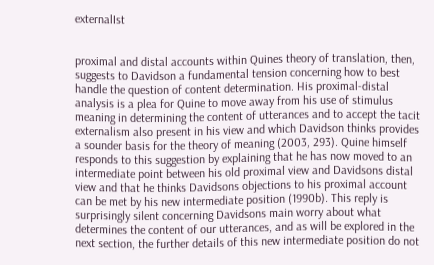externalIst


proximal and distal accounts within Quines theory of translation, then, suggests to Davidson a fundamental tension concerning how to best handle the question of content determination. His proximal-distal analysis is a plea for Quine to move away from his use of stimulus meaning in determining the content of utterances and to accept the tacit externalism also present in his view and which Davidson thinks provides a sounder basis for the theory of meaning (2003, 293). Quine himself responds to this suggestion by explaining that he has now moved to an intermediate point between his old proximal view and Davidsons distal view and that he thinks Davidsons objections to his proximal account can be met by his new intermediate position (1990b). This reply is surprisingly silent concerning Davidsons main worry about what determines the content of our utterances, and as will be explored in the next section, the further details of this new intermediate position do not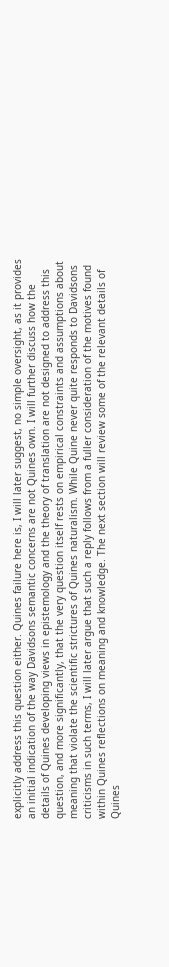explicitly address this question either. Quines failure here is, I will later suggest, no simple oversight, as it provides an initial indication of the way Davidsons semantic concerns are not Quines own. I will further discuss how the details of Quines developing views in epistemology and the theory of translation are not designed to address this question, and more significantly, that the very question itself rests on empirical constraints and assumptions about meaning that violate the scientific strictures of Quines naturalism. While Quine never quite responds to Davidsons criticisms in such terms, I will later argue that such a reply follows from a fuller consideration of the motives found within Quines reflections on meaning and knowledge. The next section will review some of the relevant details of Quines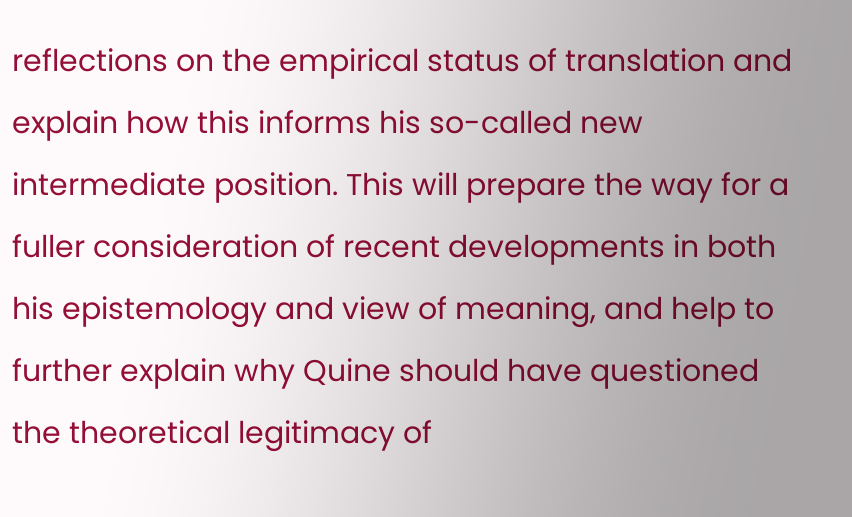reflections on the empirical status of translation and explain how this informs his so-called new intermediate position. This will prepare the way for a fuller consideration of recent developments in both his epistemology and view of meaning, and help to further explain why Quine should have questioned the theoretical legitimacy of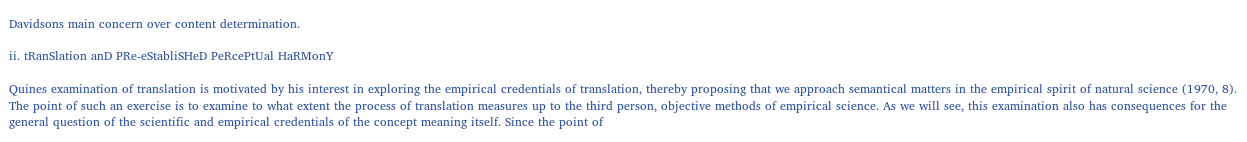Davidsons main concern over content determination.

ii. tRanSlation anD PRe-eStabliSHeD PeRcePtUal HaRMonY

Quines examination of translation is motivated by his interest in exploring the empirical credentials of translation, thereby proposing that we approach semantical matters in the empirical spirit of natural science (1970, 8). The point of such an exercise is to examine to what extent the process of translation measures up to the third person, objective methods of empirical science. As we will see, this examination also has consequences for the general question of the scientific and empirical credentials of the concept meaning itself. Since the point of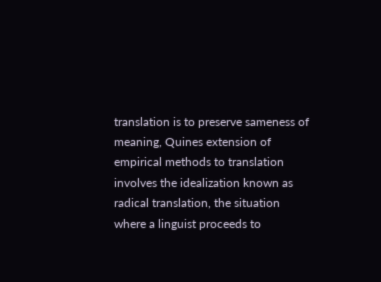translation is to preserve sameness of meaning, Quines extension of empirical methods to translation involves the idealization known as radical translation, the situation where a linguist proceeds to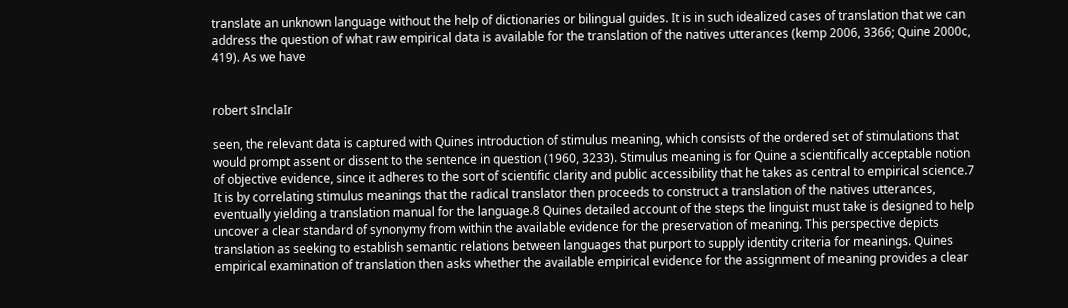translate an unknown language without the help of dictionaries or bilingual guides. It is in such idealized cases of translation that we can address the question of what raw empirical data is available for the translation of the natives utterances (kemp 2006, 3366; Quine 2000c, 419). As we have


robert sInclaIr

seen, the relevant data is captured with Quines introduction of stimulus meaning, which consists of the ordered set of stimulations that would prompt assent or dissent to the sentence in question (1960, 3233). Stimulus meaning is for Quine a scientifically acceptable notion of objective evidence, since it adheres to the sort of scientific clarity and public accessibility that he takes as central to empirical science.7 It is by correlating stimulus meanings that the radical translator then proceeds to construct a translation of the natives utterances, eventually yielding a translation manual for the language.8 Quines detailed account of the steps the linguist must take is designed to help uncover a clear standard of synonymy from within the available evidence for the preservation of meaning. This perspective depicts translation as seeking to establish semantic relations between languages that purport to supply identity criteria for meanings. Quines empirical examination of translation then asks whether the available empirical evidence for the assignment of meaning provides a clear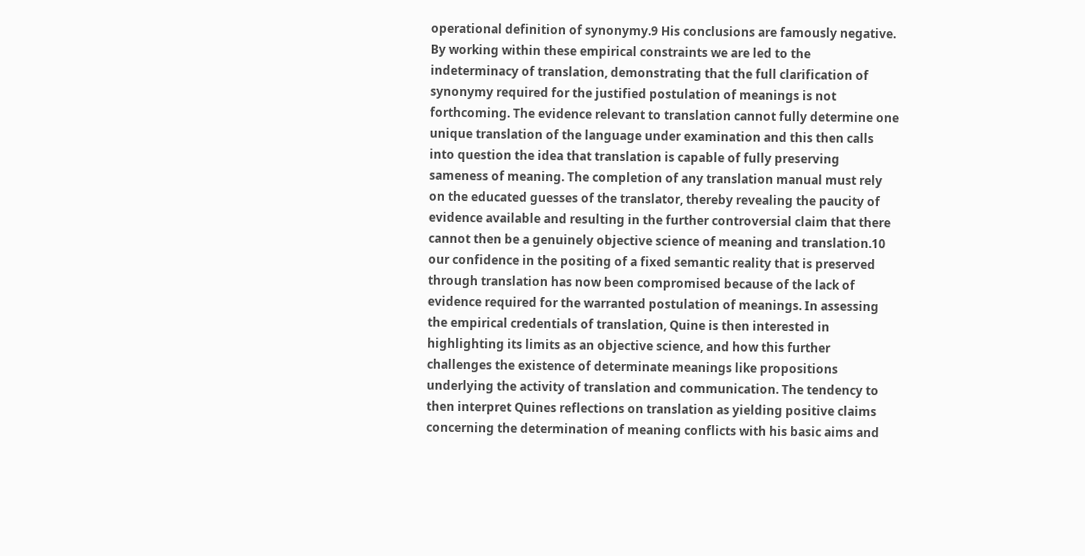operational definition of synonymy.9 His conclusions are famously negative. By working within these empirical constraints we are led to the indeterminacy of translation, demonstrating that the full clarification of synonymy required for the justified postulation of meanings is not forthcoming. The evidence relevant to translation cannot fully determine one unique translation of the language under examination and this then calls into question the idea that translation is capable of fully preserving sameness of meaning. The completion of any translation manual must rely on the educated guesses of the translator, thereby revealing the paucity of evidence available and resulting in the further controversial claim that there cannot then be a genuinely objective science of meaning and translation.10 our confidence in the positing of a fixed semantic reality that is preserved through translation has now been compromised because of the lack of evidence required for the warranted postulation of meanings. In assessing the empirical credentials of translation, Quine is then interested in highlighting its limits as an objective science, and how this further challenges the existence of determinate meanings like propositions underlying the activity of translation and communication. The tendency to then interpret Quines reflections on translation as yielding positive claims concerning the determination of meaning conflicts with his basic aims and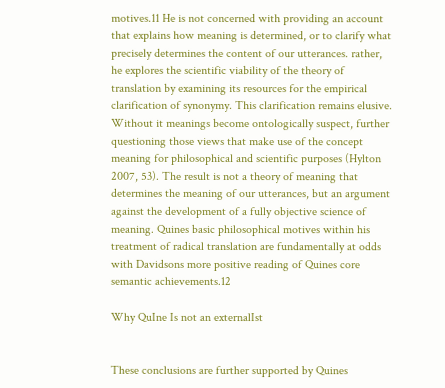motives.11 He is not concerned with providing an account that explains how meaning is determined, or to clarify what precisely determines the content of our utterances. rather, he explores the scientific viability of the theory of translation by examining its resources for the empirical clarification of synonymy. This clarification remains elusive. Without it meanings become ontologically suspect, further questioning those views that make use of the concept meaning for philosophical and scientific purposes (Hylton 2007, 53). The result is not a theory of meaning that determines the meaning of our utterances, but an argument against the development of a fully objective science of meaning. Quines basic philosophical motives within his treatment of radical translation are fundamentally at odds with Davidsons more positive reading of Quines core semantic achievements.12

Why QuIne Is not an externalIst


These conclusions are further supported by Quines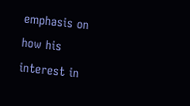emphasis on how his interest in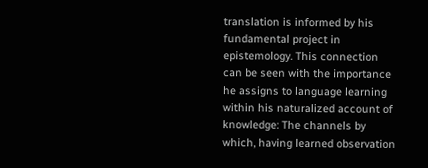translation is informed by his fundamental project in epistemology. This connection can be seen with the importance he assigns to language learning within his naturalized account of knowledge: The channels by which, having learned observation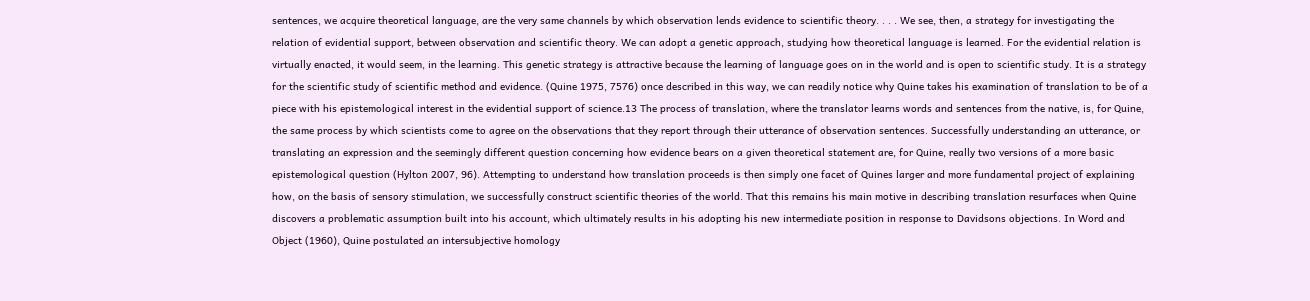sentences, we acquire theoretical language, are the very same channels by which observation lends evidence to scientific theory. . . . We see, then, a strategy for investigating the relation of evidential support, between observation and scientific theory. We can adopt a genetic approach, studying how theoretical language is learned. For the evidential relation is virtually enacted, it would seem, in the learning. This genetic strategy is attractive because the learning of language goes on in the world and is open to scientific study. It is a strategy for the scientific study of scientific method and evidence. (Quine 1975, 7576) once described in this way, we can readily notice why Quine takes his examination of translation to be of a piece with his epistemological interest in the evidential support of science.13 The process of translation, where the translator learns words and sentences from the native, is, for Quine, the same process by which scientists come to agree on the observations that they report through their utterance of observation sentences. Successfully understanding an utterance, or translating an expression and the seemingly different question concerning how evidence bears on a given theoretical statement are, for Quine, really two versions of a more basic epistemological question (Hylton 2007, 96). Attempting to understand how translation proceeds is then simply one facet of Quines larger and more fundamental project of explaining how, on the basis of sensory stimulation, we successfully construct scientific theories of the world. That this remains his main motive in describing translation resurfaces when Quine discovers a problematic assumption built into his account, which ultimately results in his adopting his new intermediate position in response to Davidsons objections. In Word and Object (1960), Quine postulated an intersubjective homology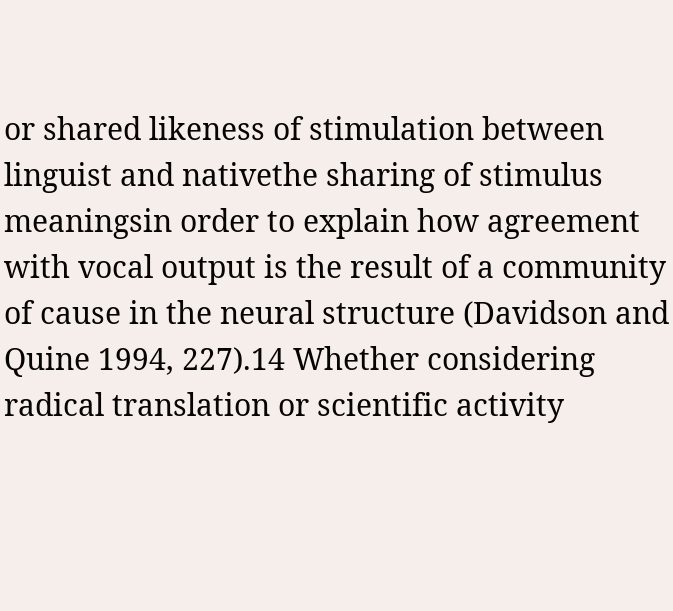or shared likeness of stimulation between linguist and nativethe sharing of stimulus meaningsin order to explain how agreement with vocal output is the result of a community of cause in the neural structure (Davidson and Quine 1994, 227).14 Whether considering radical translation or scientific activity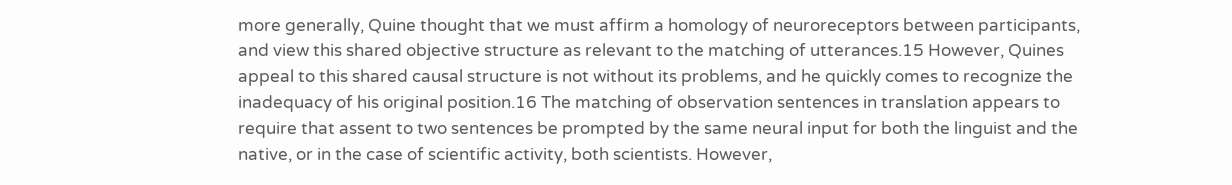more generally, Quine thought that we must affirm a homology of neuroreceptors between participants, and view this shared objective structure as relevant to the matching of utterances.15 However, Quines appeal to this shared causal structure is not without its problems, and he quickly comes to recognize the inadequacy of his original position.16 The matching of observation sentences in translation appears to require that assent to two sentences be prompted by the same neural input for both the linguist and the native, or in the case of scientific activity, both scientists. However,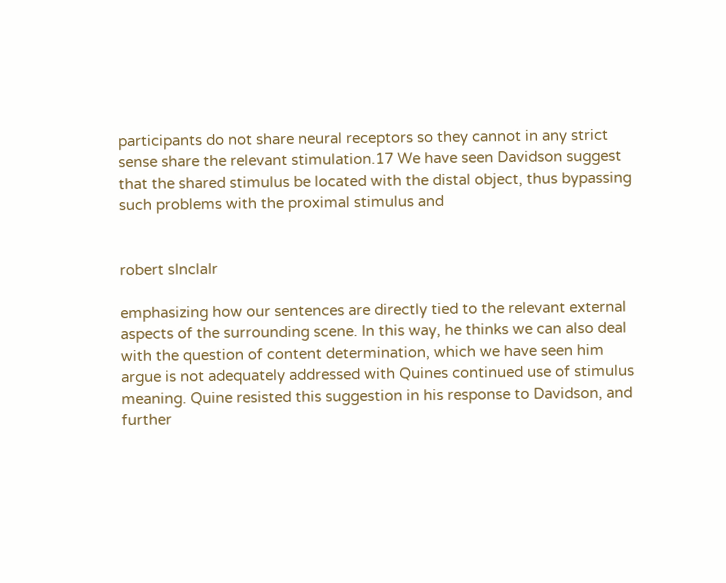participants do not share neural receptors so they cannot in any strict sense share the relevant stimulation.17 We have seen Davidson suggest that the shared stimulus be located with the distal object, thus bypassing such problems with the proximal stimulus and


robert sInclaIr

emphasizing how our sentences are directly tied to the relevant external aspects of the surrounding scene. In this way, he thinks we can also deal with the question of content determination, which we have seen him argue is not adequately addressed with Quines continued use of stimulus meaning. Quine resisted this suggestion in his response to Davidson, and further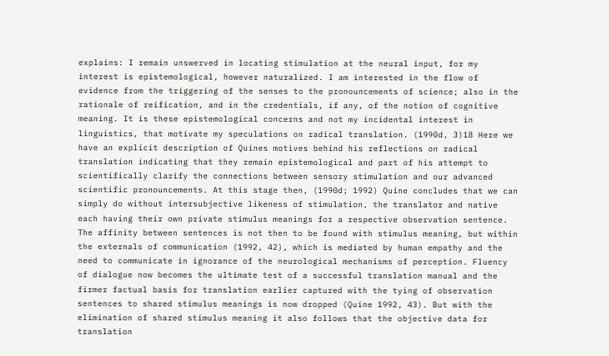explains: I remain unswerved in locating stimulation at the neural input, for my interest is epistemological, however naturalized. I am interested in the flow of evidence from the triggering of the senses to the pronouncements of science; also in the rationale of reification, and in the credentials, if any, of the notion of cognitive meaning. It is these epistemological concerns and not my incidental interest in linguistics, that motivate my speculations on radical translation. (1990d, 3)18 Here we have an explicit description of Quines motives behind his reflections on radical translation indicating that they remain epistemological and part of his attempt to scientifically clarify the connections between sensory stimulation and our advanced scientific pronouncements. At this stage then, (1990d; 1992) Quine concludes that we can simply do without intersubjective likeness of stimulation, the translator and native each having their own private stimulus meanings for a respective observation sentence. The affinity between sentences is not then to be found with stimulus meaning, but within the externals of communication (1992, 42), which is mediated by human empathy and the need to communicate in ignorance of the neurological mechanisms of perception. Fluency of dialogue now becomes the ultimate test of a successful translation manual and the firmer factual basis for translation earlier captured with the tying of observation sentences to shared stimulus meanings is now dropped (Quine 1992, 43). But with the elimination of shared stimulus meaning it also follows that the objective data for translation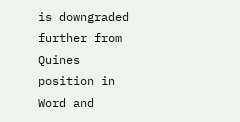is downgraded further from Quines position in Word and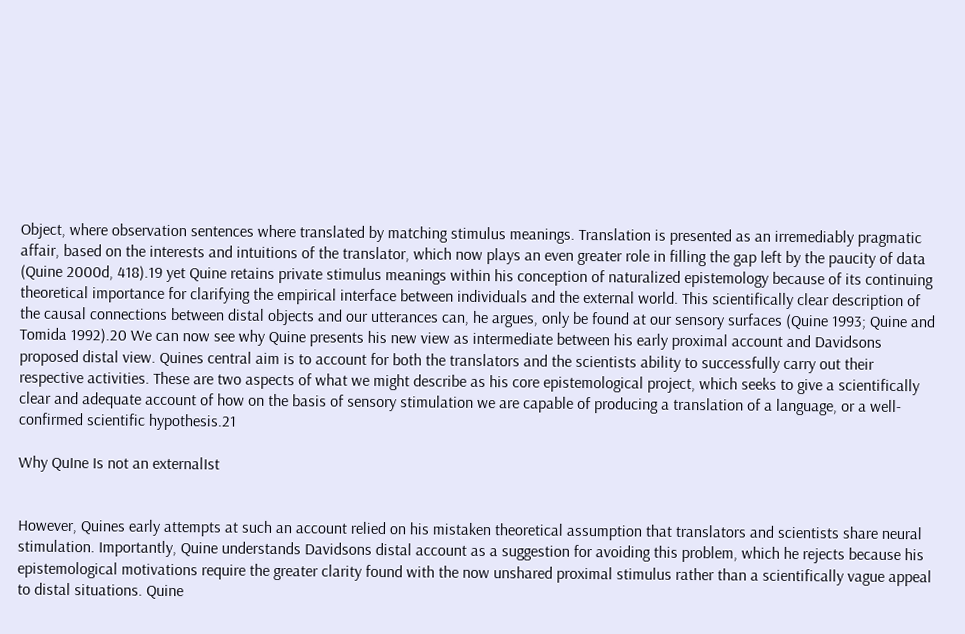Object, where observation sentences where translated by matching stimulus meanings. Translation is presented as an irremediably pragmatic affair, based on the interests and intuitions of the translator, which now plays an even greater role in filling the gap left by the paucity of data (Quine 2000d, 418).19 yet Quine retains private stimulus meanings within his conception of naturalized epistemology because of its continuing theoretical importance for clarifying the empirical interface between individuals and the external world. This scientifically clear description of the causal connections between distal objects and our utterances can, he argues, only be found at our sensory surfaces (Quine 1993; Quine and Tomida 1992).20 We can now see why Quine presents his new view as intermediate between his early proximal account and Davidsons proposed distal view. Quines central aim is to account for both the translators and the scientists ability to successfully carry out their respective activities. These are two aspects of what we might describe as his core epistemological project, which seeks to give a scientifically clear and adequate account of how on the basis of sensory stimulation we are capable of producing a translation of a language, or a well-confirmed scientific hypothesis.21

Why QuIne Is not an externalIst


However, Quines early attempts at such an account relied on his mistaken theoretical assumption that translators and scientists share neural stimulation. Importantly, Quine understands Davidsons distal account as a suggestion for avoiding this problem, which he rejects because his epistemological motivations require the greater clarity found with the now unshared proximal stimulus rather than a scientifically vague appeal to distal situations. Quine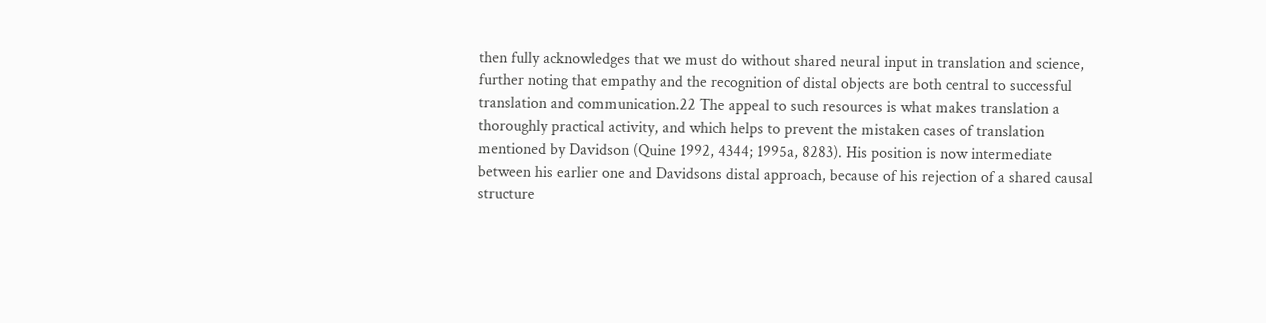then fully acknowledges that we must do without shared neural input in translation and science, further noting that empathy and the recognition of distal objects are both central to successful translation and communication.22 The appeal to such resources is what makes translation a thoroughly practical activity, and which helps to prevent the mistaken cases of translation mentioned by Davidson (Quine 1992, 4344; 1995a, 8283). His position is now intermediate between his earlier one and Davidsons distal approach, because of his rejection of a shared causal structure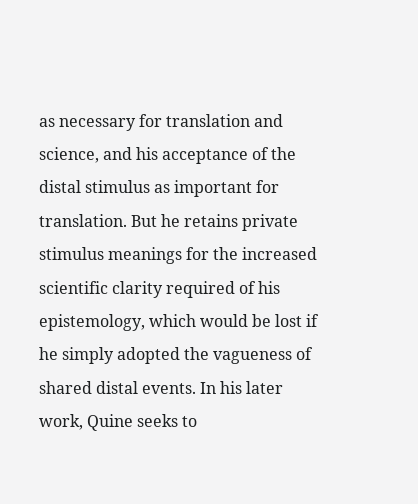as necessary for translation and science, and his acceptance of the distal stimulus as important for translation. But he retains private stimulus meanings for the increased scientific clarity required of his epistemology, which would be lost if he simply adopted the vagueness of shared distal events. In his later work, Quine seeks to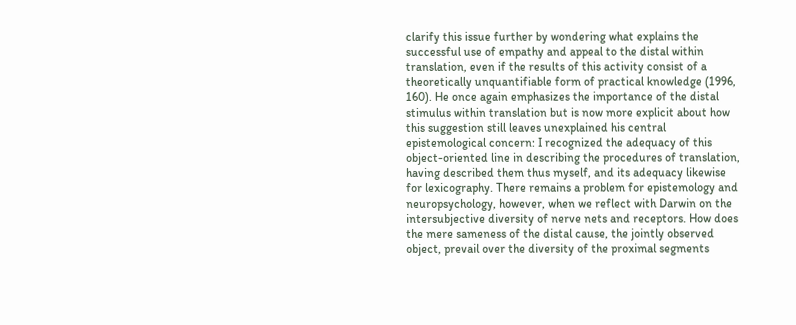clarify this issue further by wondering what explains the successful use of empathy and appeal to the distal within translation, even if the results of this activity consist of a theoretically unquantifiable form of practical knowledge (1996, 160). He once again emphasizes the importance of the distal stimulus within translation but is now more explicit about how this suggestion still leaves unexplained his central epistemological concern: I recognized the adequacy of this object-oriented line in describing the procedures of translation, having described them thus myself, and its adequacy likewise for lexicography. There remains a problem for epistemology and neuropsychology, however, when we reflect with Darwin on the intersubjective diversity of nerve nets and receptors. How does the mere sameness of the distal cause, the jointly observed object, prevail over the diversity of the proximal segments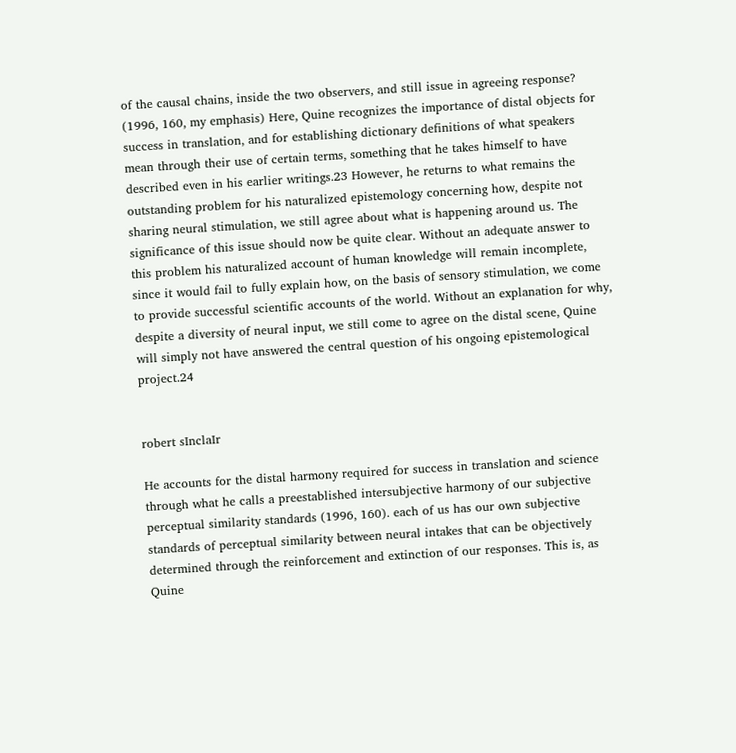of the causal chains, inside the two observers, and still issue in agreeing response? (1996, 160, my emphasis) Here, Quine recognizes the importance of distal objects for success in translation, and for establishing dictionary definitions of what speakers mean through their use of certain terms, something that he takes himself to have described even in his earlier writings.23 However, he returns to what remains the outstanding problem for his naturalized epistemology concerning how, despite not sharing neural stimulation, we still agree about what is happening around us. The significance of this issue should now be quite clear. Without an adequate answer to this problem his naturalized account of human knowledge will remain incomplete, since it would fail to fully explain how, on the basis of sensory stimulation, we come to provide successful scientific accounts of the world. Without an explanation for why, despite a diversity of neural input, we still come to agree on the distal scene, Quine will simply not have answered the central question of his ongoing epistemological project.24


robert sInclaIr

He accounts for the distal harmony required for success in translation and science through what he calls a preestablished intersubjective harmony of our subjective perceptual similarity standards (1996, 160). each of us has our own subjective standards of perceptual similarity between neural intakes that can be objectively determined through the reinforcement and extinction of our responses. This is, as Quine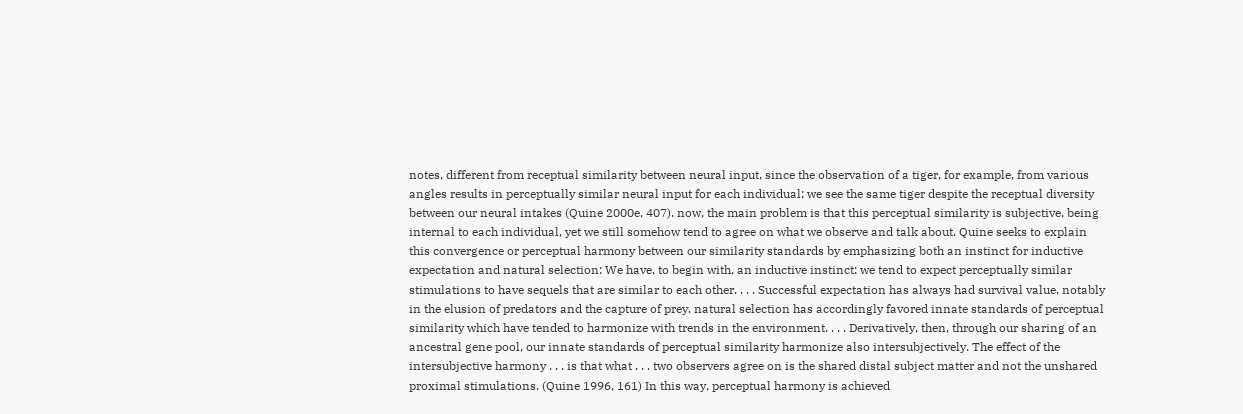notes, different from receptual similarity between neural input, since the observation of a tiger, for example, from various angles results in perceptually similar neural input for each individual; we see the same tiger despite the receptual diversity between our neural intakes (Quine 2000e, 407). now, the main problem is that this perceptual similarity is subjective, being internal to each individual, yet we still somehow tend to agree on what we observe and talk about. Quine seeks to explain this convergence or perceptual harmony between our similarity standards by emphasizing both an instinct for inductive expectation and natural selection: We have, to begin with, an inductive instinct: we tend to expect perceptually similar stimulations to have sequels that are similar to each other. . . . Successful expectation has always had survival value, notably in the elusion of predators and the capture of prey. natural selection has accordingly favored innate standards of perceptual similarity which have tended to harmonize with trends in the environment. . . . Derivatively, then, through our sharing of an ancestral gene pool, our innate standards of perceptual similarity harmonize also intersubjectively. The effect of the intersubjective harmony . . . is that what . . . two observers agree on is the shared distal subject matter and not the unshared proximal stimulations. (Quine 1996, 161) In this way, perceptual harmony is achieved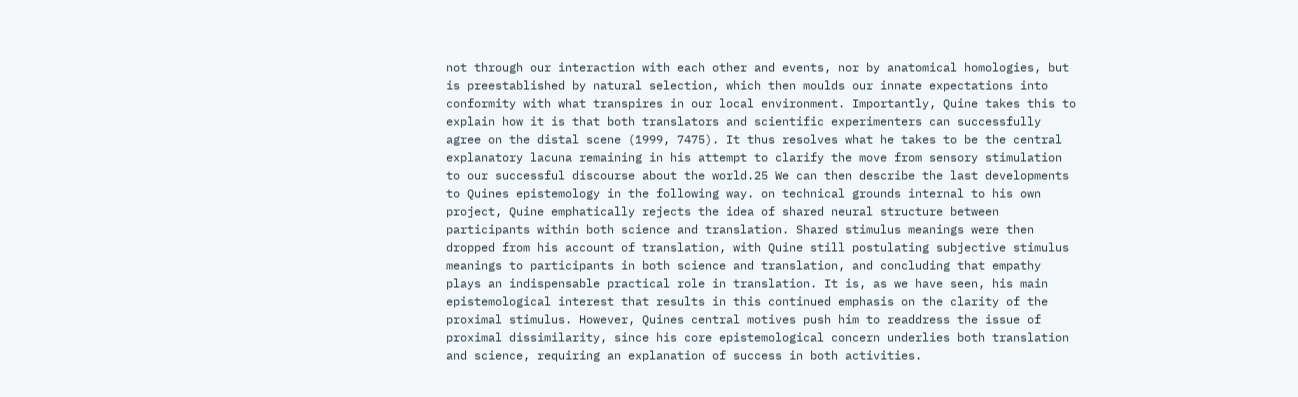not through our interaction with each other and events, nor by anatomical homologies, but is preestablished by natural selection, which then moulds our innate expectations into conformity with what transpires in our local environment. Importantly, Quine takes this to explain how it is that both translators and scientific experimenters can successfully agree on the distal scene (1999, 7475). It thus resolves what he takes to be the central explanatory lacuna remaining in his attempt to clarify the move from sensory stimulation to our successful discourse about the world.25 We can then describe the last developments to Quines epistemology in the following way. on technical grounds internal to his own project, Quine emphatically rejects the idea of shared neural structure between participants within both science and translation. Shared stimulus meanings were then dropped from his account of translation, with Quine still postulating subjective stimulus meanings to participants in both science and translation, and concluding that empathy plays an indispensable practical role in translation. It is, as we have seen, his main epistemological interest that results in this continued emphasis on the clarity of the proximal stimulus. However, Quines central motives push him to readdress the issue of proximal dissimilarity, since his core epistemological concern underlies both translation and science, requiring an explanation of success in both activities.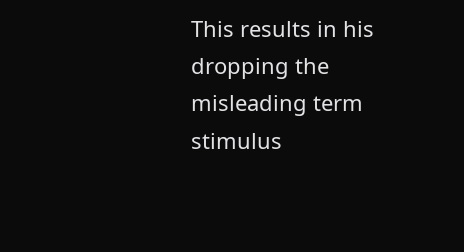This results in his dropping the misleading term stimulus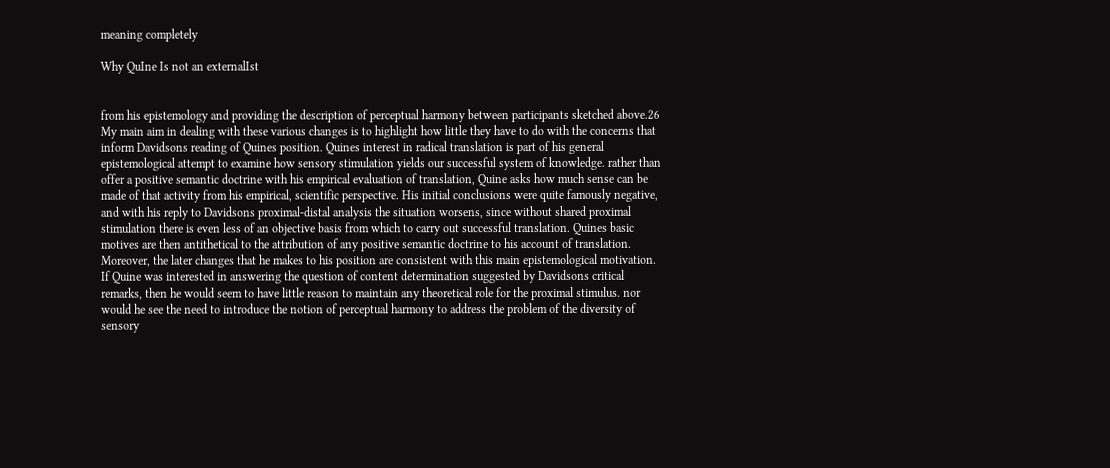meaning completely

Why QuIne Is not an externalIst


from his epistemology and providing the description of perceptual harmony between participants sketched above.26 My main aim in dealing with these various changes is to highlight how little they have to do with the concerns that inform Davidsons reading of Quines position. Quines interest in radical translation is part of his general epistemological attempt to examine how sensory stimulation yields our successful system of knowledge. rather than offer a positive semantic doctrine with his empirical evaluation of translation, Quine asks how much sense can be made of that activity from his empirical, scientific perspective. His initial conclusions were quite famously negative, and with his reply to Davidsons proximal-distal analysis the situation worsens, since without shared proximal stimulation there is even less of an objective basis from which to carry out successful translation. Quines basic motives are then antithetical to the attribution of any positive semantic doctrine to his account of translation. Moreover, the later changes that he makes to his position are consistent with this main epistemological motivation. If Quine was interested in answering the question of content determination suggested by Davidsons critical remarks, then he would seem to have little reason to maintain any theoretical role for the proximal stimulus. nor would he see the need to introduce the notion of perceptual harmony to address the problem of the diversity of sensory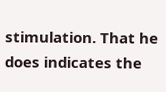stimulation. That he does indicates the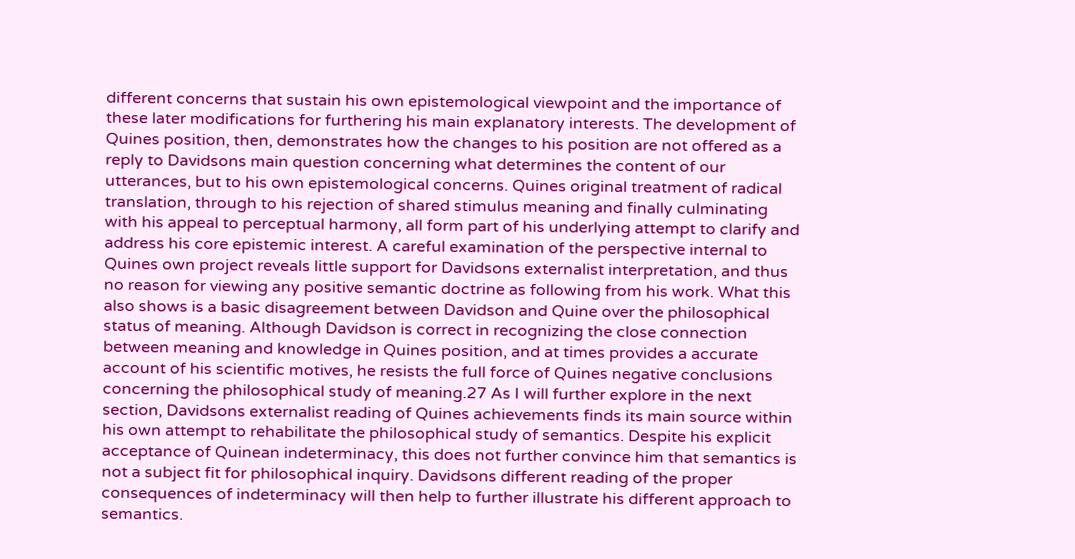different concerns that sustain his own epistemological viewpoint and the importance of these later modifications for furthering his main explanatory interests. The development of Quines position, then, demonstrates how the changes to his position are not offered as a reply to Davidsons main question concerning what determines the content of our utterances, but to his own epistemological concerns. Quines original treatment of radical translation, through to his rejection of shared stimulus meaning and finally culminating with his appeal to perceptual harmony, all form part of his underlying attempt to clarify and address his core epistemic interest. A careful examination of the perspective internal to Quines own project reveals little support for Davidsons externalist interpretation, and thus no reason for viewing any positive semantic doctrine as following from his work. What this also shows is a basic disagreement between Davidson and Quine over the philosophical status of meaning. Although Davidson is correct in recognizing the close connection between meaning and knowledge in Quines position, and at times provides a accurate account of his scientific motives, he resists the full force of Quines negative conclusions concerning the philosophical study of meaning.27 As I will further explore in the next section, Davidsons externalist reading of Quines achievements finds its main source within his own attempt to rehabilitate the philosophical study of semantics. Despite his explicit acceptance of Quinean indeterminacy, this does not further convince him that semantics is not a subject fit for philosophical inquiry. Davidsons different reading of the proper consequences of indeterminacy will then help to further illustrate his different approach to semantics.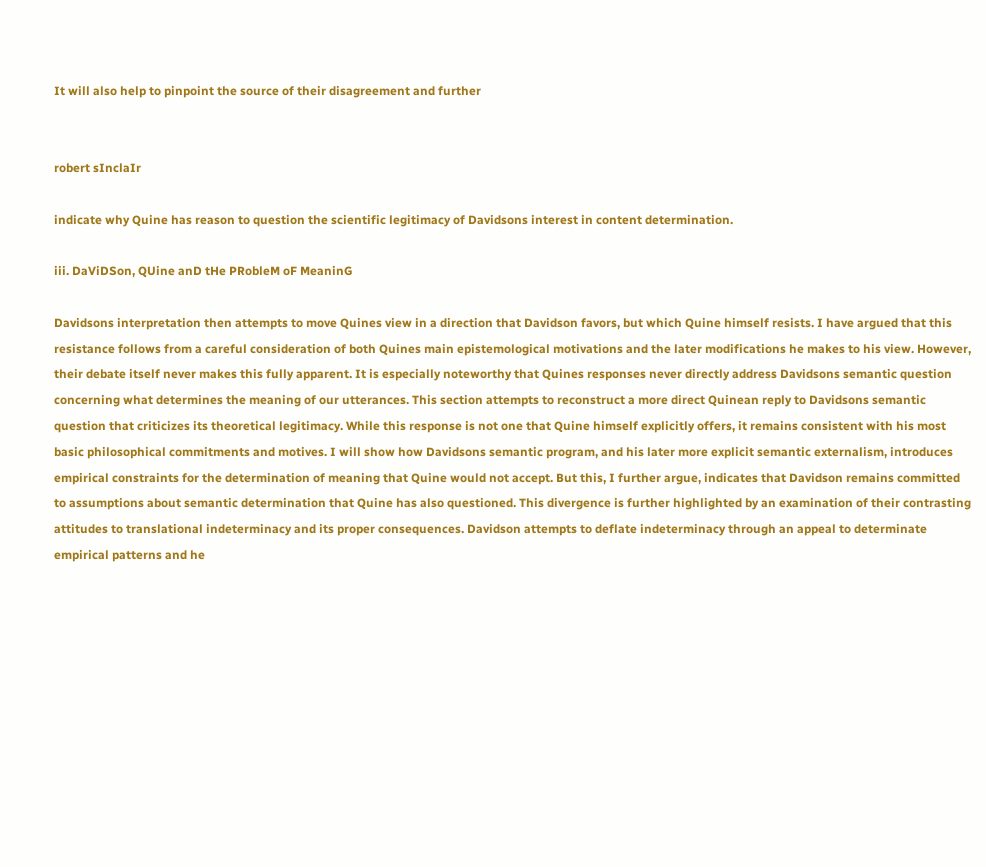It will also help to pinpoint the source of their disagreement and further


robert sInclaIr

indicate why Quine has reason to question the scientific legitimacy of Davidsons interest in content determination.

iii. DaViDSon, QUine anD tHe PRobleM oF MeaninG

Davidsons interpretation then attempts to move Quines view in a direction that Davidson favors, but which Quine himself resists. I have argued that this resistance follows from a careful consideration of both Quines main epistemological motivations and the later modifications he makes to his view. However, their debate itself never makes this fully apparent. It is especially noteworthy that Quines responses never directly address Davidsons semantic question concerning what determines the meaning of our utterances. This section attempts to reconstruct a more direct Quinean reply to Davidsons semantic question that criticizes its theoretical legitimacy. While this response is not one that Quine himself explicitly offers, it remains consistent with his most basic philosophical commitments and motives. I will show how Davidsons semantic program, and his later more explicit semantic externalism, introduces empirical constraints for the determination of meaning that Quine would not accept. But this, I further argue, indicates that Davidson remains committed to assumptions about semantic determination that Quine has also questioned. This divergence is further highlighted by an examination of their contrasting attitudes to translational indeterminacy and its proper consequences. Davidson attempts to deflate indeterminacy through an appeal to determinate empirical patterns and he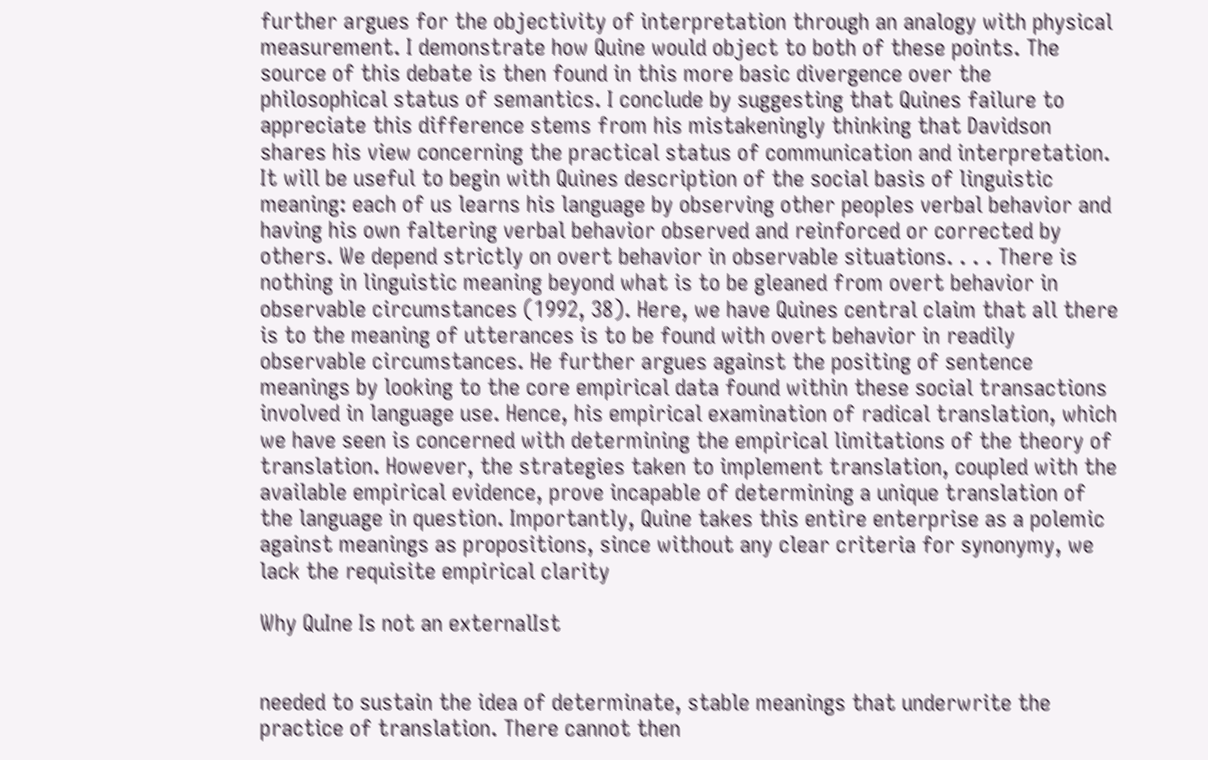further argues for the objectivity of interpretation through an analogy with physical measurement. I demonstrate how Quine would object to both of these points. The source of this debate is then found in this more basic divergence over the philosophical status of semantics. I conclude by suggesting that Quines failure to appreciate this difference stems from his mistakeningly thinking that Davidson shares his view concerning the practical status of communication and interpretation. It will be useful to begin with Quines description of the social basis of linguistic meaning: each of us learns his language by observing other peoples verbal behavior and having his own faltering verbal behavior observed and reinforced or corrected by others. We depend strictly on overt behavior in observable situations. . . . There is nothing in linguistic meaning beyond what is to be gleaned from overt behavior in observable circumstances (1992, 38). Here, we have Quines central claim that all there is to the meaning of utterances is to be found with overt behavior in readily observable circumstances. He further argues against the positing of sentence meanings by looking to the core empirical data found within these social transactions involved in language use. Hence, his empirical examination of radical translation, which we have seen is concerned with determining the empirical limitations of the theory of translation. However, the strategies taken to implement translation, coupled with the available empirical evidence, prove incapable of determining a unique translation of the language in question. Importantly, Quine takes this entire enterprise as a polemic against meanings as propositions, since without any clear criteria for synonymy, we lack the requisite empirical clarity

Why QuIne Is not an externalIst


needed to sustain the idea of determinate, stable meanings that underwrite the practice of translation. There cannot then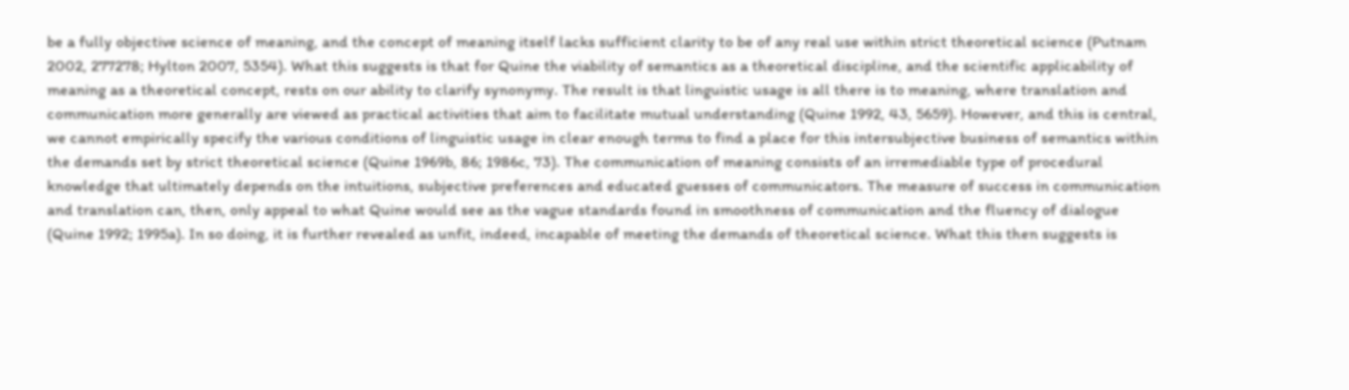be a fully objective science of meaning, and the concept of meaning itself lacks sufficient clarity to be of any real use within strict theoretical science (Putnam 2002, 277278; Hylton 2007, 5354). What this suggests is that for Quine the viability of semantics as a theoretical discipline, and the scientific applicability of meaning as a theoretical concept, rests on our ability to clarify synonymy. The result is that linguistic usage is all there is to meaning, where translation and communication more generally are viewed as practical activities that aim to facilitate mutual understanding (Quine 1992, 43, 5659). However, and this is central, we cannot empirically specify the various conditions of linguistic usage in clear enough terms to find a place for this intersubjective business of semantics within the demands set by strict theoretical science (Quine 1969b, 86; 1986c, 73). The communication of meaning consists of an irremediable type of procedural knowledge that ultimately depends on the intuitions, subjective preferences and educated guesses of communicators. The measure of success in communication and translation can, then, only appeal to what Quine would see as the vague standards found in smoothness of communication and the fluency of dialogue (Quine 1992; 1995a). In so doing, it is further revealed as unfit, indeed, incapable of meeting the demands of theoretical science. What this then suggests is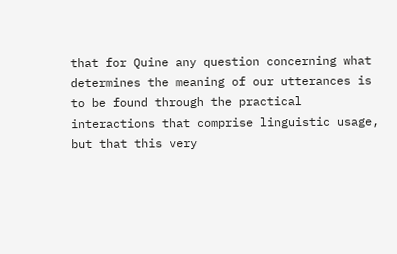that for Quine any question concerning what determines the meaning of our utterances is to be found through the practical interactions that comprise linguistic usage, but that this very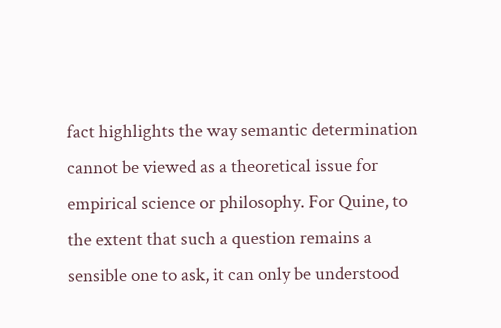fact highlights the way semantic determination cannot be viewed as a theoretical issue for empirical science or philosophy. For Quine, to the extent that such a question remains a sensible one to ask, it can only be understood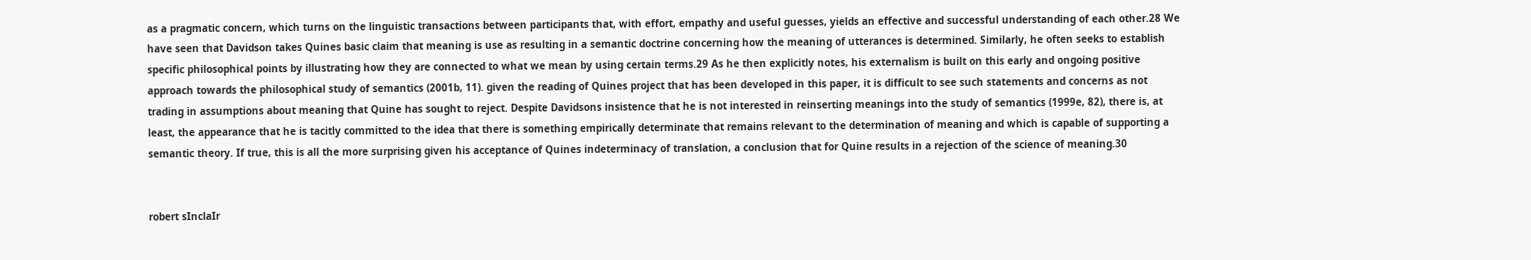as a pragmatic concern, which turns on the linguistic transactions between participants that, with effort, empathy and useful guesses, yields an effective and successful understanding of each other.28 We have seen that Davidson takes Quines basic claim that meaning is use as resulting in a semantic doctrine concerning how the meaning of utterances is determined. Similarly, he often seeks to establish specific philosophical points by illustrating how they are connected to what we mean by using certain terms.29 As he then explicitly notes, his externalism is built on this early and ongoing positive approach towards the philosophical study of semantics (2001b, 11). given the reading of Quines project that has been developed in this paper, it is difficult to see such statements and concerns as not trading in assumptions about meaning that Quine has sought to reject. Despite Davidsons insistence that he is not interested in reinserting meanings into the study of semantics (1999e, 82), there is, at least, the appearance that he is tacitly committed to the idea that there is something empirically determinate that remains relevant to the determination of meaning and which is capable of supporting a semantic theory. If true, this is all the more surprising given his acceptance of Quines indeterminacy of translation, a conclusion that for Quine results in a rejection of the science of meaning.30


robert sInclaIr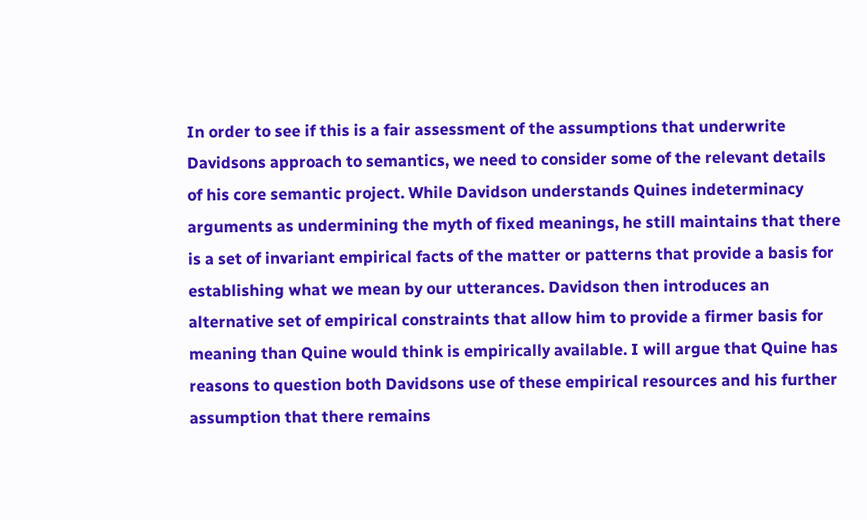In order to see if this is a fair assessment of the assumptions that underwrite Davidsons approach to semantics, we need to consider some of the relevant details of his core semantic project. While Davidson understands Quines indeterminacy arguments as undermining the myth of fixed meanings, he still maintains that there is a set of invariant empirical facts of the matter or patterns that provide a basis for establishing what we mean by our utterances. Davidson then introduces an alternative set of empirical constraints that allow him to provide a firmer basis for meaning than Quine would think is empirically available. I will argue that Quine has reasons to question both Davidsons use of these empirical resources and his further assumption that there remains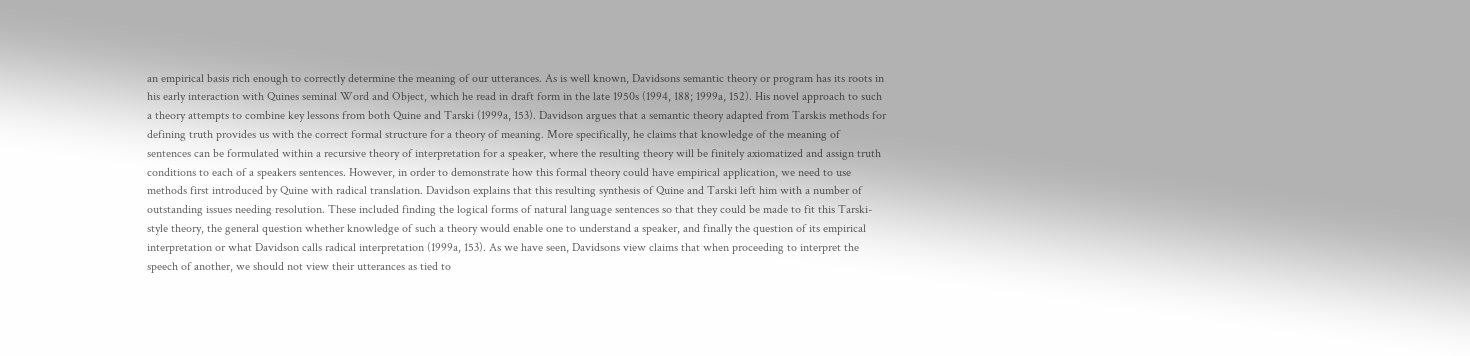an empirical basis rich enough to correctly determine the meaning of our utterances. As is well known, Davidsons semantic theory or program has its roots in his early interaction with Quines seminal Word and Object, which he read in draft form in the late 1950s (1994, 188; 1999a, 152). His novel approach to such a theory attempts to combine key lessons from both Quine and Tarski (1999a, 153). Davidson argues that a semantic theory adapted from Tarskis methods for defining truth provides us with the correct formal structure for a theory of meaning. More specifically, he claims that knowledge of the meaning of sentences can be formulated within a recursive theory of interpretation for a speaker, where the resulting theory will be finitely axiomatized and assign truth conditions to each of a speakers sentences. However, in order to demonstrate how this formal theory could have empirical application, we need to use methods first introduced by Quine with radical translation. Davidson explains that this resulting synthesis of Quine and Tarski left him with a number of outstanding issues needing resolution. These included finding the logical forms of natural language sentences so that they could be made to fit this Tarski-style theory, the general question whether knowledge of such a theory would enable one to understand a speaker, and finally the question of its empirical interpretation or what Davidson calls radical interpretation (1999a, 153). As we have seen, Davidsons view claims that when proceeding to interpret the speech of another, we should not view their utterances as tied to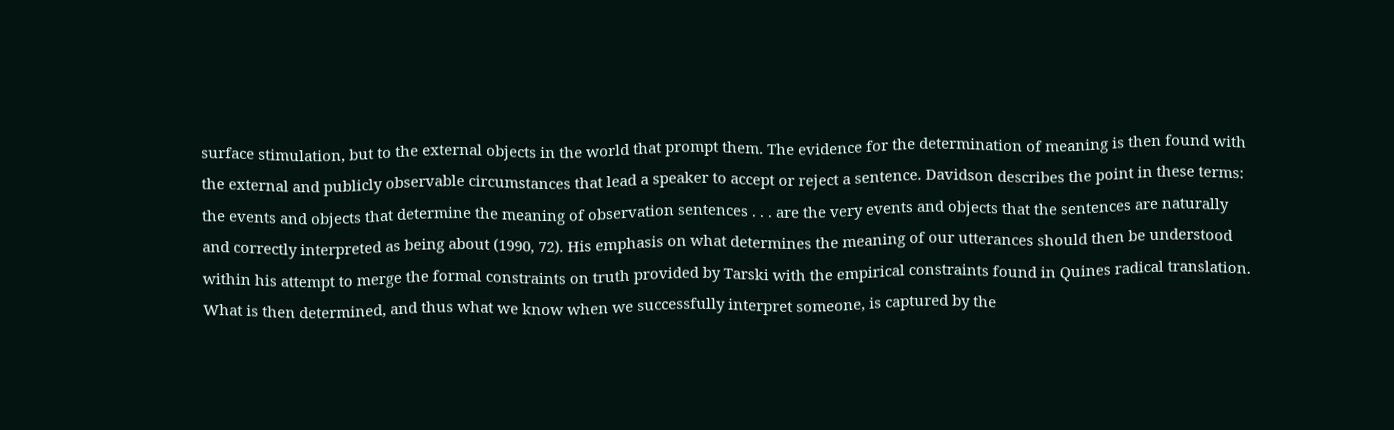surface stimulation, but to the external objects in the world that prompt them. The evidence for the determination of meaning is then found with the external and publicly observable circumstances that lead a speaker to accept or reject a sentence. Davidson describes the point in these terms: the events and objects that determine the meaning of observation sentences . . . are the very events and objects that the sentences are naturally and correctly interpreted as being about (1990, 72). His emphasis on what determines the meaning of our utterances should then be understood within his attempt to merge the formal constraints on truth provided by Tarski with the empirical constraints found in Quines radical translation. What is then determined, and thus what we know when we successfully interpret someone, is captured by the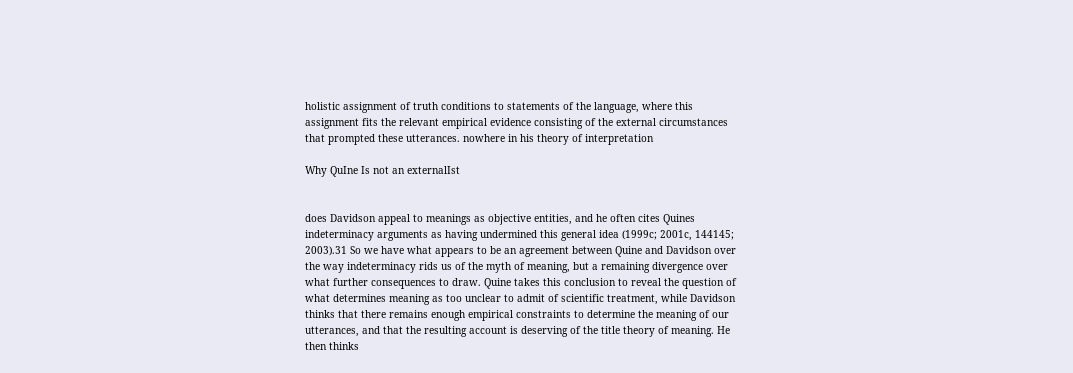holistic assignment of truth conditions to statements of the language, where this assignment fits the relevant empirical evidence consisting of the external circumstances that prompted these utterances. nowhere in his theory of interpretation

Why QuIne Is not an externalIst


does Davidson appeal to meanings as objective entities, and he often cites Quines indeterminacy arguments as having undermined this general idea (1999c; 2001c, 144145; 2003).31 So we have what appears to be an agreement between Quine and Davidson over the way indeterminacy rids us of the myth of meaning, but a remaining divergence over what further consequences to draw. Quine takes this conclusion to reveal the question of what determines meaning as too unclear to admit of scientific treatment, while Davidson thinks that there remains enough empirical constraints to determine the meaning of our utterances, and that the resulting account is deserving of the title theory of meaning. He then thinks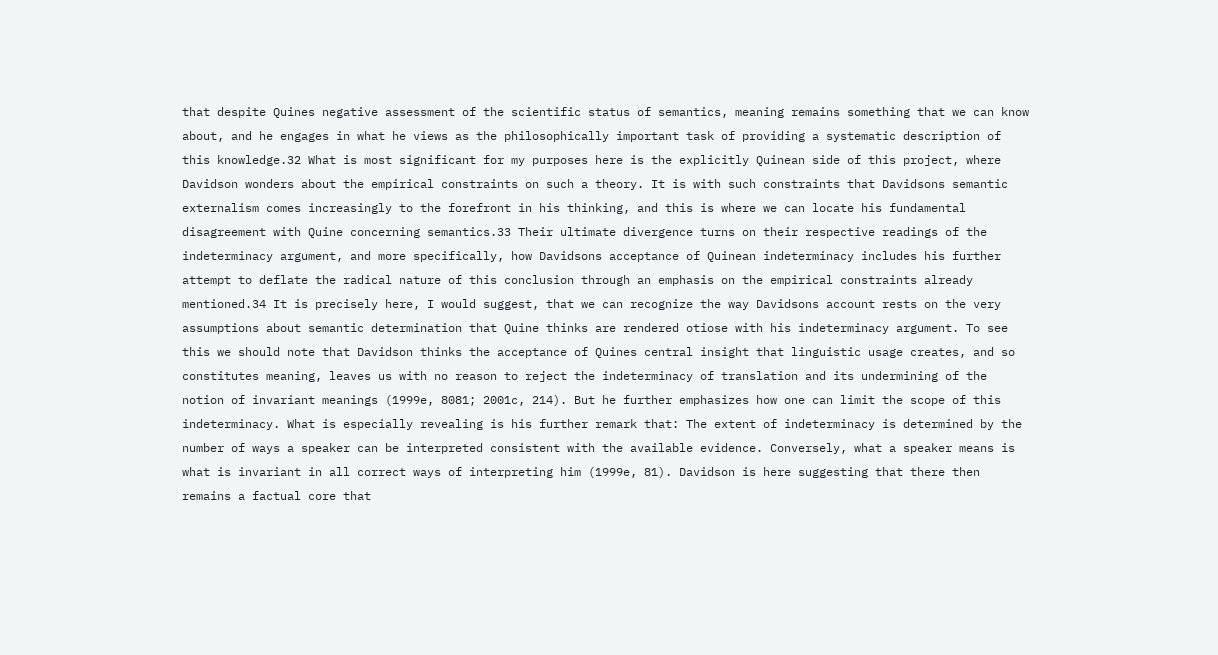that despite Quines negative assessment of the scientific status of semantics, meaning remains something that we can know about, and he engages in what he views as the philosophically important task of providing a systematic description of this knowledge.32 What is most significant for my purposes here is the explicitly Quinean side of this project, where Davidson wonders about the empirical constraints on such a theory. It is with such constraints that Davidsons semantic externalism comes increasingly to the forefront in his thinking, and this is where we can locate his fundamental disagreement with Quine concerning semantics.33 Their ultimate divergence turns on their respective readings of the indeterminacy argument, and more specifically, how Davidsons acceptance of Quinean indeterminacy includes his further attempt to deflate the radical nature of this conclusion through an emphasis on the empirical constraints already mentioned.34 It is precisely here, I would suggest, that we can recognize the way Davidsons account rests on the very assumptions about semantic determination that Quine thinks are rendered otiose with his indeterminacy argument. To see this we should note that Davidson thinks the acceptance of Quines central insight that linguistic usage creates, and so constitutes meaning, leaves us with no reason to reject the indeterminacy of translation and its undermining of the notion of invariant meanings (1999e, 8081; 2001c, 214). But he further emphasizes how one can limit the scope of this indeterminacy. What is especially revealing is his further remark that: The extent of indeterminacy is determined by the number of ways a speaker can be interpreted consistent with the available evidence. Conversely, what a speaker means is what is invariant in all correct ways of interpreting him (1999e, 81). Davidson is here suggesting that there then remains a factual core that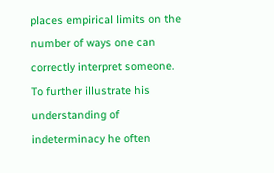places empirical limits on the number of ways one can correctly interpret someone. To further illustrate his understanding of indeterminacy he often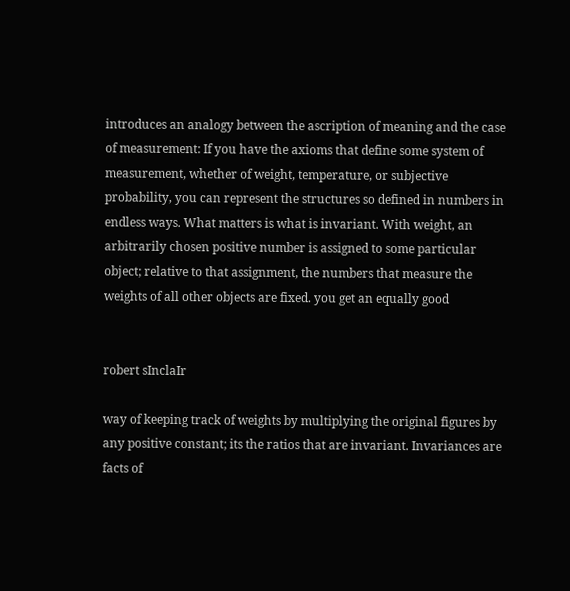introduces an analogy between the ascription of meaning and the case of measurement: If you have the axioms that define some system of measurement, whether of weight, temperature, or subjective probability, you can represent the structures so defined in numbers in endless ways. What matters is what is invariant. With weight, an arbitrarily chosen positive number is assigned to some particular object; relative to that assignment, the numbers that measure the weights of all other objects are fixed. you get an equally good


robert sInclaIr

way of keeping track of weights by multiplying the original figures by any positive constant; its the ratios that are invariant. Invariances are facts of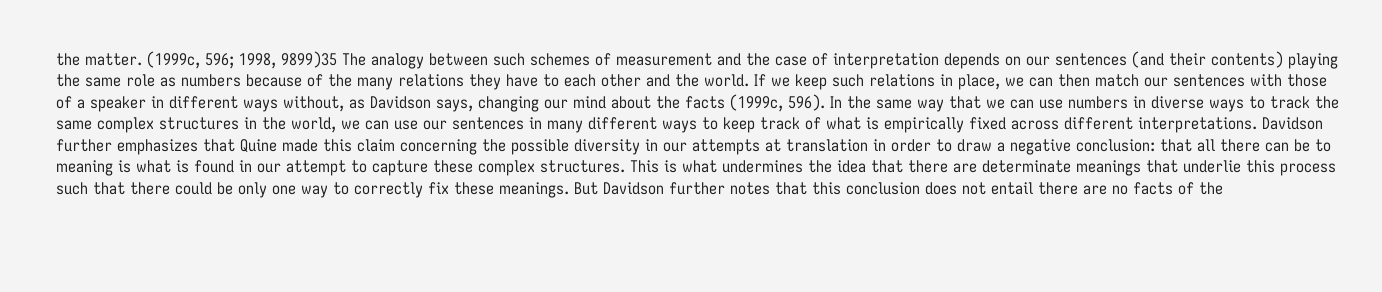the matter. (1999c, 596; 1998, 9899)35 The analogy between such schemes of measurement and the case of interpretation depends on our sentences (and their contents) playing the same role as numbers because of the many relations they have to each other and the world. If we keep such relations in place, we can then match our sentences with those of a speaker in different ways without, as Davidson says, changing our mind about the facts (1999c, 596). In the same way that we can use numbers in diverse ways to track the same complex structures in the world, we can use our sentences in many different ways to keep track of what is empirically fixed across different interpretations. Davidson further emphasizes that Quine made this claim concerning the possible diversity in our attempts at translation in order to draw a negative conclusion: that all there can be to meaning is what is found in our attempt to capture these complex structures. This is what undermines the idea that there are determinate meanings that underlie this process such that there could be only one way to correctly fix these meanings. But Davidson further notes that this conclusion does not entail there are no facts of the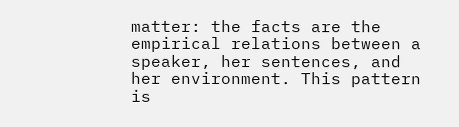matter: the facts are the empirical relations between a speaker, her sentences, and her environment. This pattern is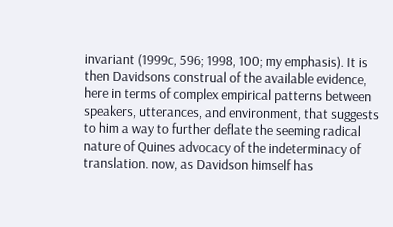invariant (1999c, 596; 1998, 100; my emphasis). It is then Davidsons construal of the available evidence, here in terms of complex empirical patterns between speakers, utterances, and environment, that suggests to him a way to further deflate the seeming radical nature of Quines advocacy of the indeterminacy of translation. now, as Davidson himself has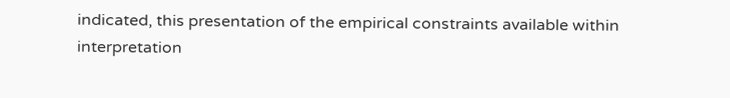indicated, this presentation of the empirical constraints available within interpretation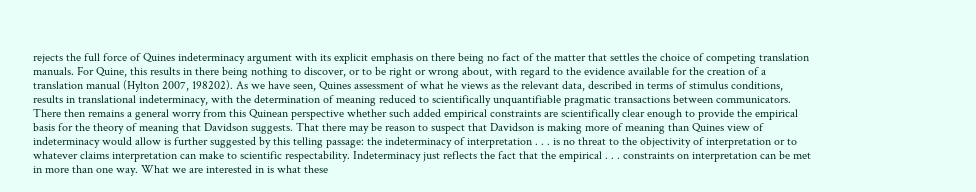rejects the full force of Quines indeterminacy argument with its explicit emphasis on there being no fact of the matter that settles the choice of competing translation manuals. For Quine, this results in there being nothing to discover, or to be right or wrong about, with regard to the evidence available for the creation of a translation manual (Hylton 2007, 198202). As we have seen, Quines assessment of what he views as the relevant data, described in terms of stimulus conditions, results in translational indeterminacy, with the determination of meaning reduced to scientifically unquantifiable pragmatic transactions between communicators. There then remains a general worry from this Quinean perspective whether such added empirical constraints are scientifically clear enough to provide the empirical basis for the theory of meaning that Davidson suggests. That there may be reason to suspect that Davidson is making more of meaning than Quines view of indeterminacy would allow is further suggested by this telling passage: the indeterminacy of interpretation . . . is no threat to the objectivity of interpretation or to whatever claims interpretation can make to scientific respectability. Indeterminacy just reflects the fact that the empirical . . . constraints on interpretation can be met in more than one way. What we are interested in is what these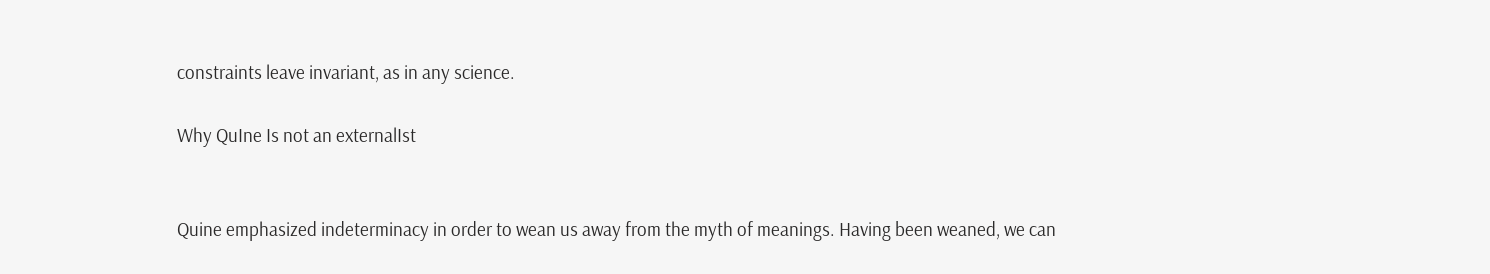constraints leave invariant, as in any science.

Why QuIne Is not an externalIst


Quine emphasized indeterminacy in order to wean us away from the myth of meanings. Having been weaned, we can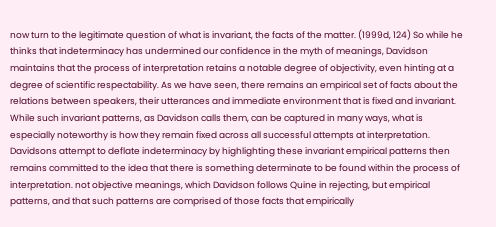now turn to the legitimate question of what is invariant, the facts of the matter. (1999d, 124) So while he thinks that indeterminacy has undermined our confidence in the myth of meanings, Davidson maintains that the process of interpretation retains a notable degree of objectivity, even hinting at a degree of scientific respectability. As we have seen, there remains an empirical set of facts about the relations between speakers, their utterances and immediate environment that is fixed and invariant. While such invariant patterns, as Davidson calls them, can be captured in many ways, what is especially noteworthy is how they remain fixed across all successful attempts at interpretation. Davidsons attempt to deflate indeterminacy by highlighting these invariant empirical patterns then remains committed to the idea that there is something determinate to be found within the process of interpretation. not objective meanings, which Davidson follows Quine in rejecting, but empirical patterns, and that such patterns are comprised of those facts that empirically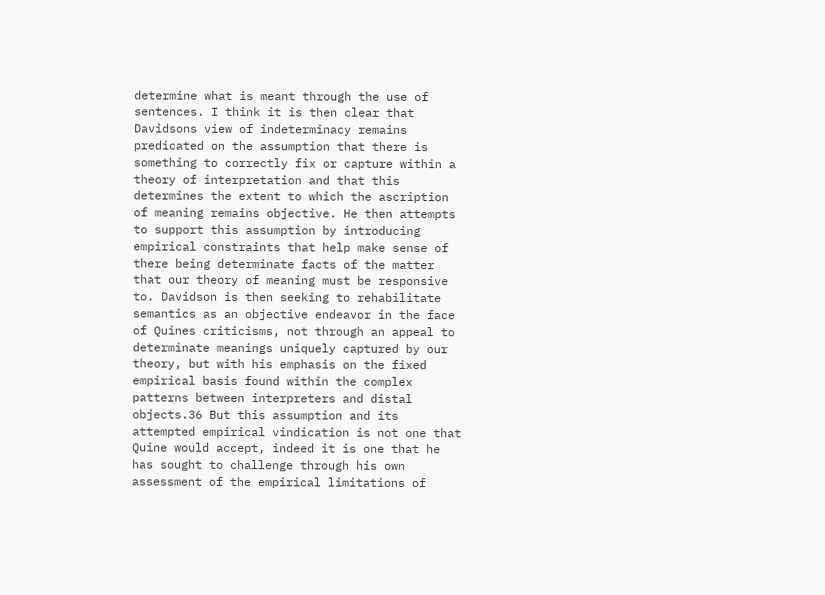determine what is meant through the use of sentences. I think it is then clear that Davidsons view of indeterminacy remains predicated on the assumption that there is something to correctly fix or capture within a theory of interpretation and that this determines the extent to which the ascription of meaning remains objective. He then attempts to support this assumption by introducing empirical constraints that help make sense of there being determinate facts of the matter that our theory of meaning must be responsive to. Davidson is then seeking to rehabilitate semantics as an objective endeavor in the face of Quines criticisms, not through an appeal to determinate meanings uniquely captured by our theory, but with his emphasis on the fixed empirical basis found within the complex patterns between interpreters and distal objects.36 But this assumption and its attempted empirical vindication is not one that Quine would accept, indeed it is one that he has sought to challenge through his own assessment of the empirical limitations of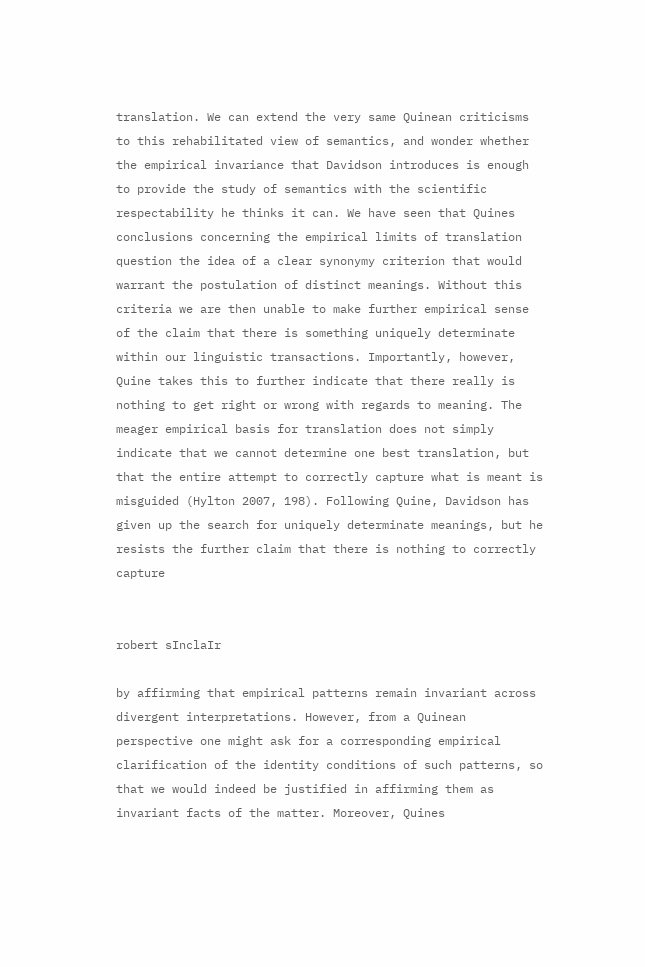translation. We can extend the very same Quinean criticisms to this rehabilitated view of semantics, and wonder whether the empirical invariance that Davidson introduces is enough to provide the study of semantics with the scientific respectability he thinks it can. We have seen that Quines conclusions concerning the empirical limits of translation question the idea of a clear synonymy criterion that would warrant the postulation of distinct meanings. Without this criteria we are then unable to make further empirical sense of the claim that there is something uniquely determinate within our linguistic transactions. Importantly, however, Quine takes this to further indicate that there really is nothing to get right or wrong with regards to meaning. The meager empirical basis for translation does not simply indicate that we cannot determine one best translation, but that the entire attempt to correctly capture what is meant is misguided (Hylton 2007, 198). Following Quine, Davidson has given up the search for uniquely determinate meanings, but he resists the further claim that there is nothing to correctly capture


robert sInclaIr

by affirming that empirical patterns remain invariant across divergent interpretations. However, from a Quinean perspective one might ask for a corresponding empirical clarification of the identity conditions of such patterns, so that we would indeed be justified in affirming them as invariant facts of the matter. Moreover, Quines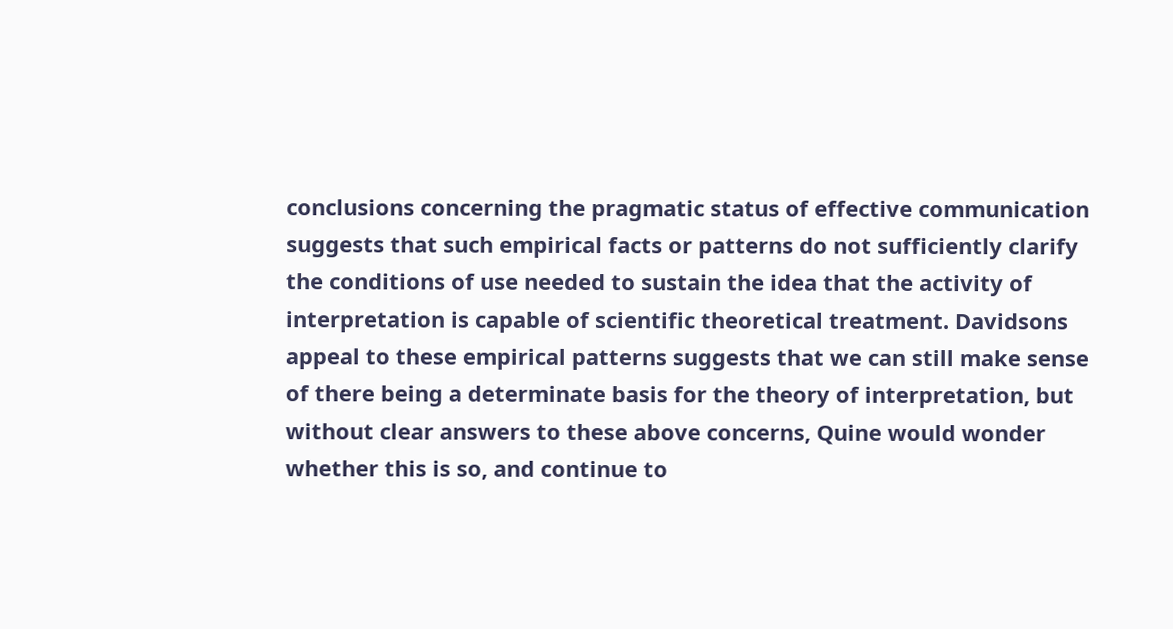conclusions concerning the pragmatic status of effective communication suggests that such empirical facts or patterns do not sufficiently clarify the conditions of use needed to sustain the idea that the activity of interpretation is capable of scientific theoretical treatment. Davidsons appeal to these empirical patterns suggests that we can still make sense of there being a determinate basis for the theory of interpretation, but without clear answers to these above concerns, Quine would wonder whether this is so, and continue to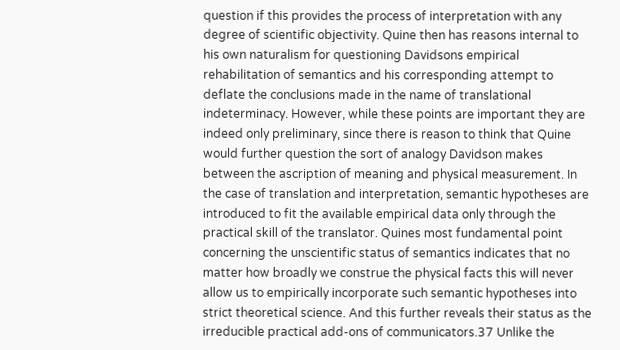question if this provides the process of interpretation with any degree of scientific objectivity. Quine then has reasons internal to his own naturalism for questioning Davidsons empirical rehabilitation of semantics and his corresponding attempt to deflate the conclusions made in the name of translational indeterminacy. However, while these points are important they are indeed only preliminary, since there is reason to think that Quine would further question the sort of analogy Davidson makes between the ascription of meaning and physical measurement. In the case of translation and interpretation, semantic hypotheses are introduced to fit the available empirical data only through the practical skill of the translator. Quines most fundamental point concerning the unscientific status of semantics indicates that no matter how broadly we construe the physical facts this will never allow us to empirically incorporate such semantic hypotheses into strict theoretical science. And this further reveals their status as the irreducible practical add-ons of communicators.37 Unlike the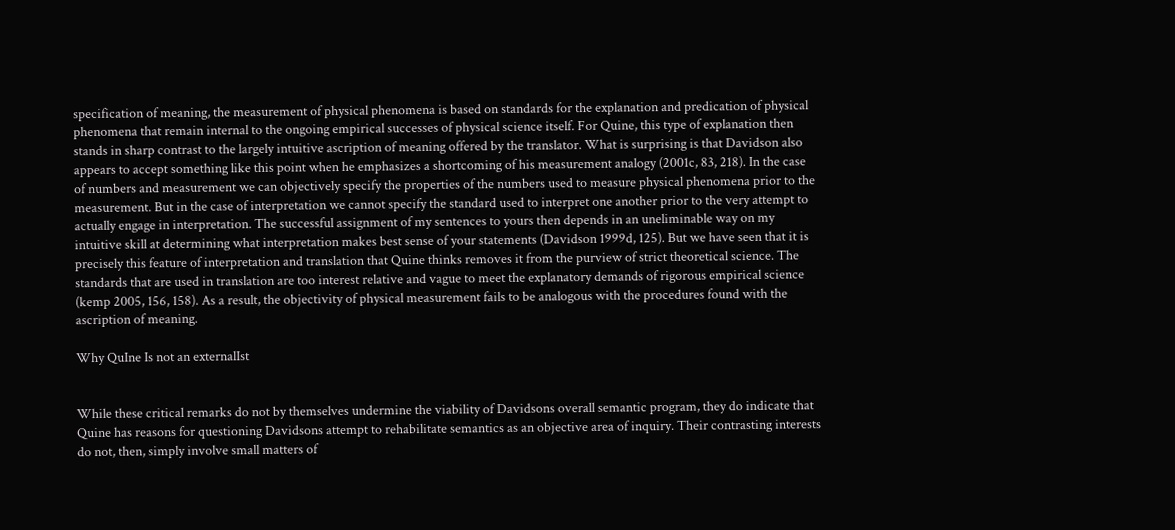specification of meaning, the measurement of physical phenomena is based on standards for the explanation and predication of physical phenomena that remain internal to the ongoing empirical successes of physical science itself. For Quine, this type of explanation then stands in sharp contrast to the largely intuitive ascription of meaning offered by the translator. What is surprising is that Davidson also appears to accept something like this point when he emphasizes a shortcoming of his measurement analogy (2001c, 83, 218). In the case of numbers and measurement we can objectively specify the properties of the numbers used to measure physical phenomena prior to the measurement. But in the case of interpretation we cannot specify the standard used to interpret one another prior to the very attempt to actually engage in interpretation. The successful assignment of my sentences to yours then depends in an uneliminable way on my intuitive skill at determining what interpretation makes best sense of your statements (Davidson 1999d, 125). But we have seen that it is precisely this feature of interpretation and translation that Quine thinks removes it from the purview of strict theoretical science. The standards that are used in translation are too interest relative and vague to meet the explanatory demands of rigorous empirical science (kemp 2005, 156, 158). As a result, the objectivity of physical measurement fails to be analogous with the procedures found with the ascription of meaning.

Why QuIne Is not an externalIst


While these critical remarks do not by themselves undermine the viability of Davidsons overall semantic program, they do indicate that Quine has reasons for questioning Davidsons attempt to rehabilitate semantics as an objective area of inquiry. Their contrasting interests do not, then, simply involve small matters of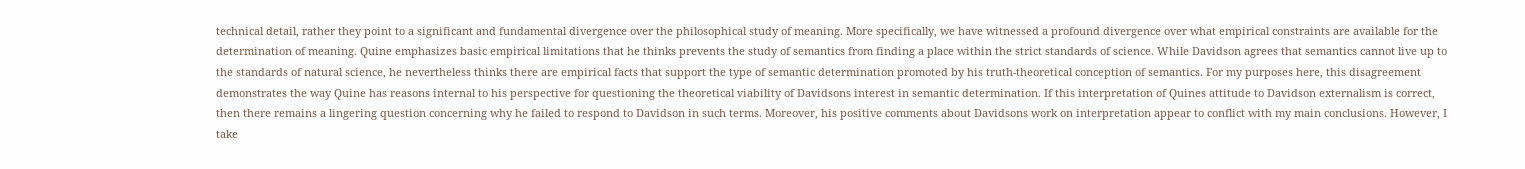technical detail, rather they point to a significant and fundamental divergence over the philosophical study of meaning. More specifically, we have witnessed a profound divergence over what empirical constraints are available for the determination of meaning. Quine emphasizes basic empirical limitations that he thinks prevents the study of semantics from finding a place within the strict standards of science. While Davidson agrees that semantics cannot live up to the standards of natural science, he nevertheless thinks there are empirical facts that support the type of semantic determination promoted by his truth-theoretical conception of semantics. For my purposes here, this disagreement demonstrates the way Quine has reasons internal to his perspective for questioning the theoretical viability of Davidsons interest in semantic determination. If this interpretation of Quines attitude to Davidson externalism is correct, then there remains a lingering question concerning why he failed to respond to Davidson in such terms. Moreover, his positive comments about Davidsons work on interpretation appear to conflict with my main conclusions. However, I take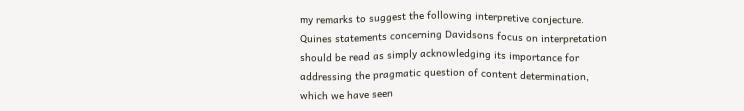my remarks to suggest the following interpretive conjecture. Quines statements concerning Davidsons focus on interpretation should be read as simply acknowledging its importance for addressing the pragmatic question of content determination, which we have seen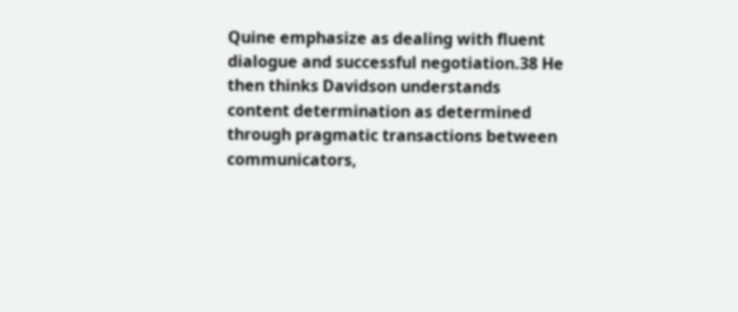Quine emphasize as dealing with fluent dialogue and successful negotiation.38 He then thinks Davidson understands content determination as determined through pragmatic transactions between communicators,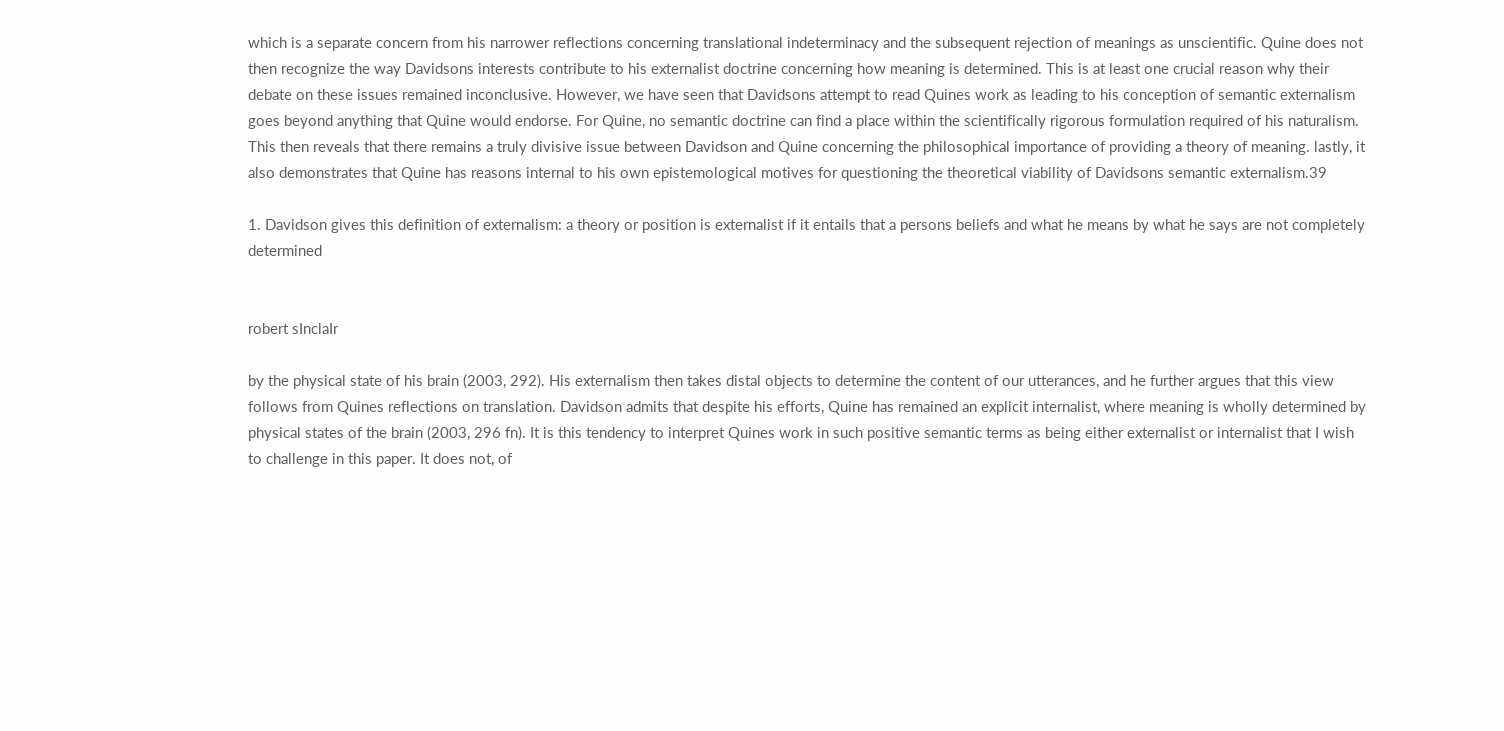which is a separate concern from his narrower reflections concerning translational indeterminacy and the subsequent rejection of meanings as unscientific. Quine does not then recognize the way Davidsons interests contribute to his externalist doctrine concerning how meaning is determined. This is at least one crucial reason why their debate on these issues remained inconclusive. However, we have seen that Davidsons attempt to read Quines work as leading to his conception of semantic externalism goes beyond anything that Quine would endorse. For Quine, no semantic doctrine can find a place within the scientifically rigorous formulation required of his naturalism. This then reveals that there remains a truly divisive issue between Davidson and Quine concerning the philosophical importance of providing a theory of meaning. lastly, it also demonstrates that Quine has reasons internal to his own epistemological motives for questioning the theoretical viability of Davidsons semantic externalism.39

1. Davidson gives this definition of externalism: a theory or position is externalist if it entails that a persons beliefs and what he means by what he says are not completely determined


robert sInclaIr

by the physical state of his brain (2003, 292). His externalism then takes distal objects to determine the content of our utterances, and he further argues that this view follows from Quines reflections on translation. Davidson admits that despite his efforts, Quine has remained an explicit internalist, where meaning is wholly determined by physical states of the brain (2003, 296 fn). It is this tendency to interpret Quines work in such positive semantic terms as being either externalist or internalist that I wish to challenge in this paper. It does not, of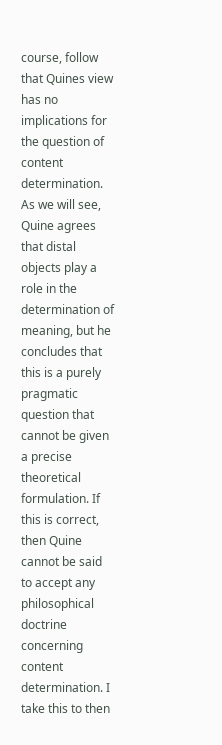course, follow that Quines view has no implications for the question of content determination. As we will see, Quine agrees that distal objects play a role in the determination of meaning, but he concludes that this is a purely pragmatic question that cannot be given a precise theoretical formulation. If this is correct, then Quine cannot be said to accept any philosophical doctrine concerning content determination. I take this to then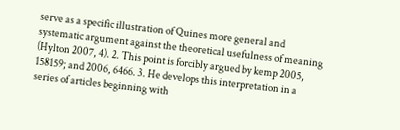serve as a specific illustration of Quines more general and systematic argument against the theoretical usefulness of meaning (Hylton 2007, 4). 2. This point is forcibly argued by kemp 2005, 158159; and 2006, 6466. 3. He develops this interpretation in a series of articles beginning with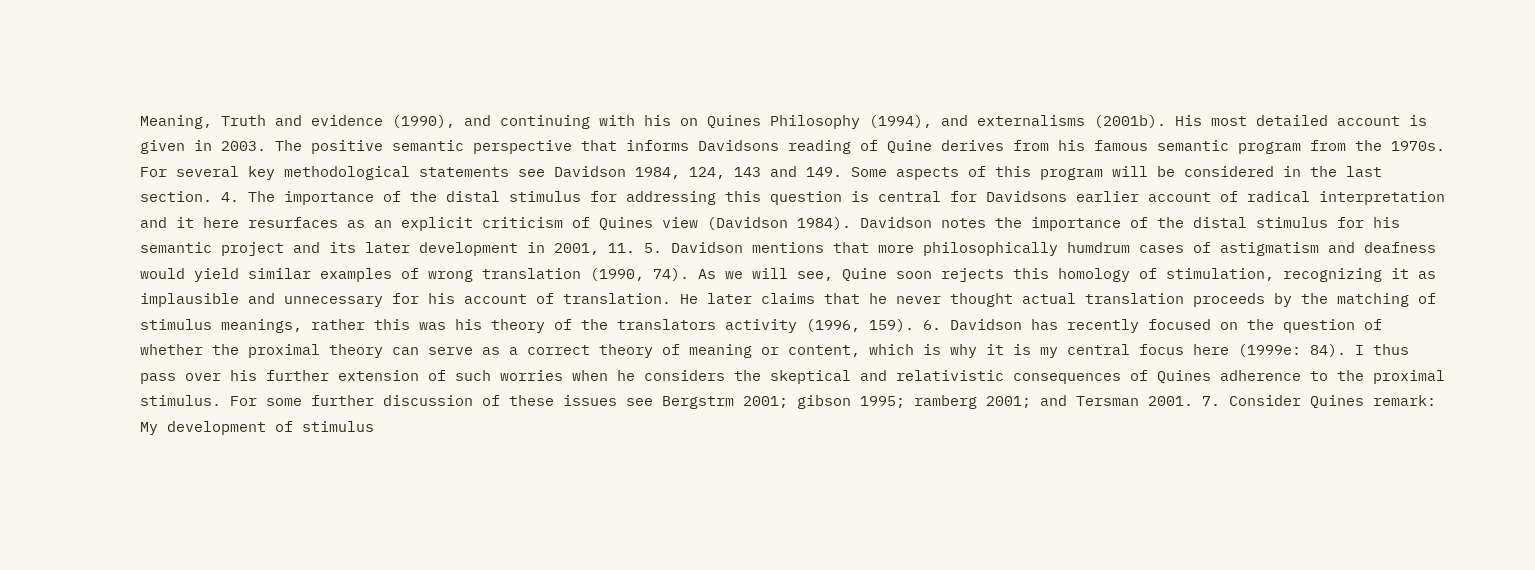Meaning, Truth and evidence (1990), and continuing with his on Quines Philosophy (1994), and externalisms (2001b). His most detailed account is given in 2003. The positive semantic perspective that informs Davidsons reading of Quine derives from his famous semantic program from the 1970s. For several key methodological statements see Davidson 1984, 124, 143 and 149. Some aspects of this program will be considered in the last section. 4. The importance of the distal stimulus for addressing this question is central for Davidsons earlier account of radical interpretation and it here resurfaces as an explicit criticism of Quines view (Davidson 1984). Davidson notes the importance of the distal stimulus for his semantic project and its later development in 2001, 11. 5. Davidson mentions that more philosophically humdrum cases of astigmatism and deafness would yield similar examples of wrong translation (1990, 74). As we will see, Quine soon rejects this homology of stimulation, recognizing it as implausible and unnecessary for his account of translation. He later claims that he never thought actual translation proceeds by the matching of stimulus meanings, rather this was his theory of the translators activity (1996, 159). 6. Davidson has recently focused on the question of whether the proximal theory can serve as a correct theory of meaning or content, which is why it is my central focus here (1999e: 84). I thus pass over his further extension of such worries when he considers the skeptical and relativistic consequences of Quines adherence to the proximal stimulus. For some further discussion of these issues see Bergstrm 2001; gibson 1995; ramberg 2001; and Tersman 2001. 7. Consider Quines remark: My development of stimulus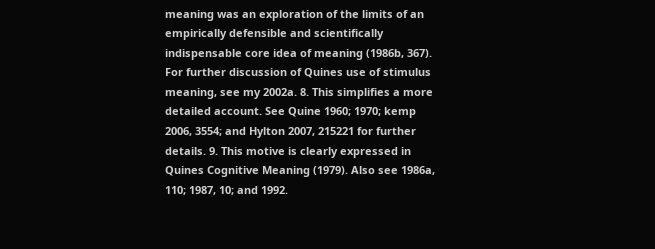meaning was an exploration of the limits of an empirically defensible and scientifically indispensable core idea of meaning (1986b, 367). For further discussion of Quines use of stimulus meaning, see my 2002a. 8. This simplifies a more detailed account. See Quine 1960; 1970; kemp 2006, 3554; and Hylton 2007, 215221 for further details. 9. This motive is clearly expressed in Quines Cognitive Meaning (1979). Also see 1986a, 110; 1987, 10; and 1992.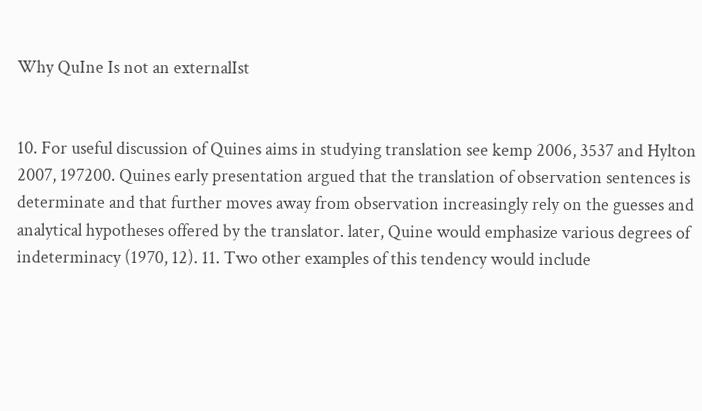Why QuIne Is not an externalIst


10. For useful discussion of Quines aims in studying translation see kemp 2006, 3537 and Hylton 2007, 197200. Quines early presentation argued that the translation of observation sentences is determinate and that further moves away from observation increasingly rely on the guesses and analytical hypotheses offered by the translator. later, Quine would emphasize various degrees of indeterminacy (1970, 12). 11. Two other examples of this tendency would include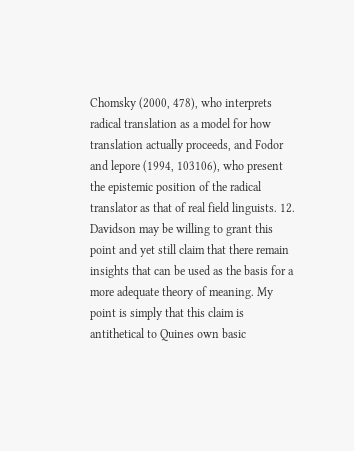Chomsky (2000, 478), who interprets radical translation as a model for how translation actually proceeds, and Fodor and lepore (1994, 103106), who present the epistemic position of the radical translator as that of real field linguists. 12. Davidson may be willing to grant this point and yet still claim that there remain insights that can be used as the basis for a more adequate theory of meaning. My point is simply that this claim is antithetical to Quines own basic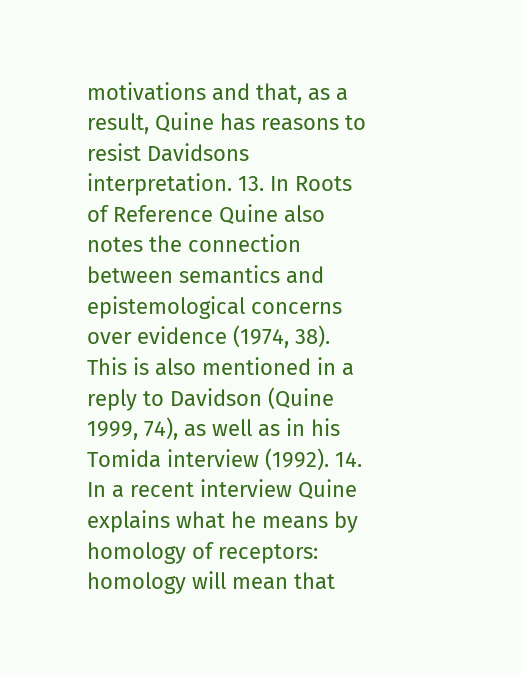motivations and that, as a result, Quine has reasons to resist Davidsons interpretation. 13. In Roots of Reference Quine also notes the connection between semantics and epistemological concerns over evidence (1974, 38). This is also mentioned in a reply to Davidson (Quine 1999, 74), as well as in his Tomida interview (1992). 14. In a recent interview Quine explains what he means by homology of receptors: homology will mean that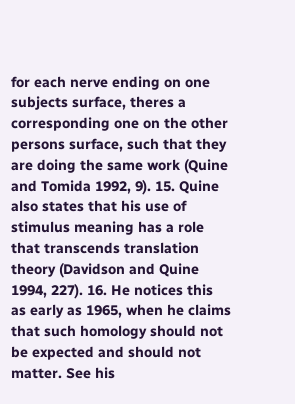for each nerve ending on one subjects surface, theres a corresponding one on the other persons surface, such that they are doing the same work (Quine and Tomida 1992, 9). 15. Quine also states that his use of stimulus meaning has a role that transcends translation theory (Davidson and Quine 1994, 227). 16. He notices this as early as 1965, when he claims that such homology should not be expected and should not matter. See his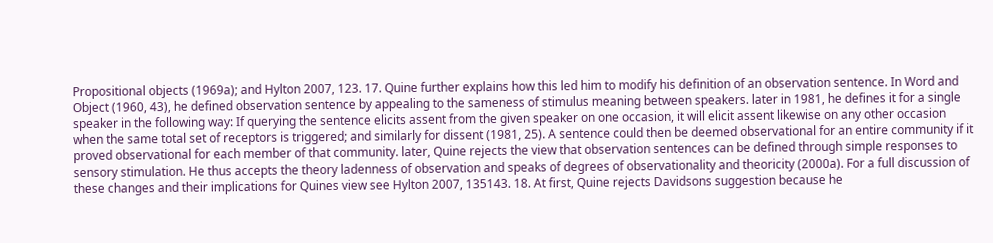Propositional objects (1969a); and Hylton 2007, 123. 17. Quine further explains how this led him to modify his definition of an observation sentence. In Word and Object (1960, 43), he defined observation sentence by appealing to the sameness of stimulus meaning between speakers. later in 1981, he defines it for a single speaker in the following way: If querying the sentence elicits assent from the given speaker on one occasion, it will elicit assent likewise on any other occasion when the same total set of receptors is triggered; and similarly for dissent (1981, 25). A sentence could then be deemed observational for an entire community if it proved observational for each member of that community. later, Quine rejects the view that observation sentences can be defined through simple responses to sensory stimulation. He thus accepts the theory ladenness of observation and speaks of degrees of observationality and theoricity (2000a). For a full discussion of these changes and their implications for Quines view see Hylton 2007, 135143. 18. At first, Quine rejects Davidsons suggestion because he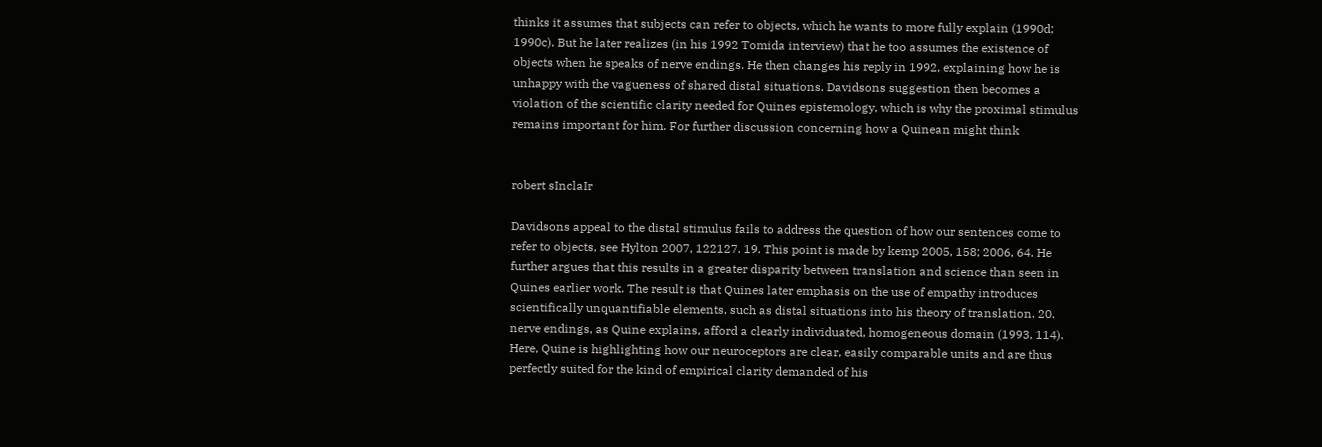thinks it assumes that subjects can refer to objects, which he wants to more fully explain (1990d; 1990c). But he later realizes (in his 1992 Tomida interview) that he too assumes the existence of objects when he speaks of nerve endings. He then changes his reply in 1992, explaining how he is unhappy with the vagueness of shared distal situations. Davidsons suggestion then becomes a violation of the scientific clarity needed for Quines epistemology, which is why the proximal stimulus remains important for him. For further discussion concerning how a Quinean might think


robert sInclaIr

Davidsons appeal to the distal stimulus fails to address the question of how our sentences come to refer to objects, see Hylton 2007, 122127. 19. This point is made by kemp 2005, 158; 2006, 64. He further argues that this results in a greater disparity between translation and science than seen in Quines earlier work. The result is that Quines later emphasis on the use of empathy introduces scientifically unquantifiable elements, such as distal situations into his theory of translation. 20. nerve endings, as Quine explains, afford a clearly individuated, homogeneous domain (1993, 114). Here, Quine is highlighting how our neuroceptors are clear, easily comparable units and are thus perfectly suited for the kind of empirical clarity demanded of his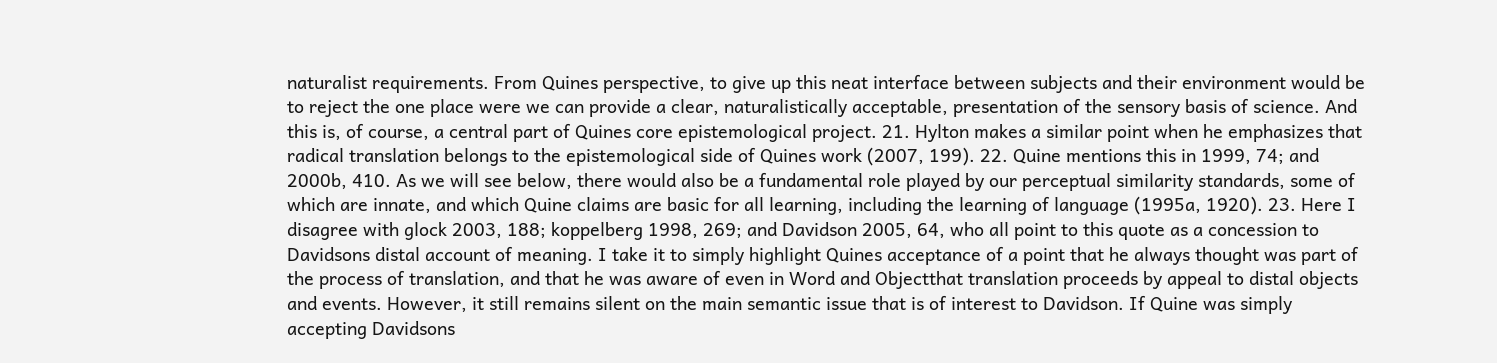naturalist requirements. From Quines perspective, to give up this neat interface between subjects and their environment would be to reject the one place were we can provide a clear, naturalistically acceptable, presentation of the sensory basis of science. And this is, of course, a central part of Quines core epistemological project. 21. Hylton makes a similar point when he emphasizes that radical translation belongs to the epistemological side of Quines work (2007, 199). 22. Quine mentions this in 1999, 74; and 2000b, 410. As we will see below, there would also be a fundamental role played by our perceptual similarity standards, some of which are innate, and which Quine claims are basic for all learning, including the learning of language (1995a, 1920). 23. Here I disagree with glock 2003, 188; koppelberg 1998, 269; and Davidson 2005, 64, who all point to this quote as a concession to Davidsons distal account of meaning. I take it to simply highlight Quines acceptance of a point that he always thought was part of the process of translation, and that he was aware of even in Word and Objectthat translation proceeds by appeal to distal objects and events. However, it still remains silent on the main semantic issue that is of interest to Davidson. If Quine was simply accepting Davidsons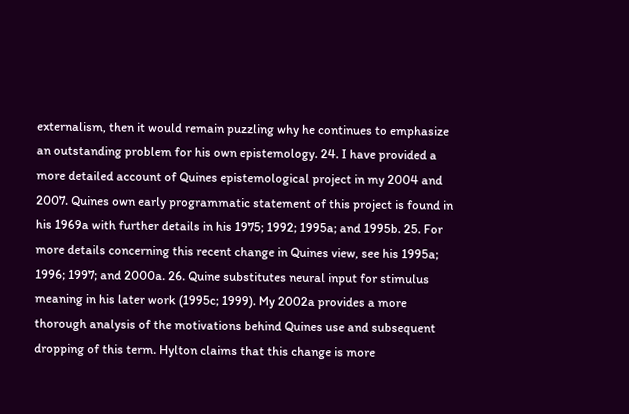externalism, then it would remain puzzling why he continues to emphasize an outstanding problem for his own epistemology. 24. I have provided a more detailed account of Quines epistemological project in my 2004 and 2007. Quines own early programmatic statement of this project is found in his 1969a with further details in his 1975; 1992; 1995a; and 1995b. 25. For more details concerning this recent change in Quines view, see his 1995a; 1996; 1997; and 2000a. 26. Quine substitutes neural input for stimulus meaning in his later work (1995c; 1999). My 2002a provides a more thorough analysis of the motivations behind Quines use and subsequent dropping of this term. Hylton claims that this change is more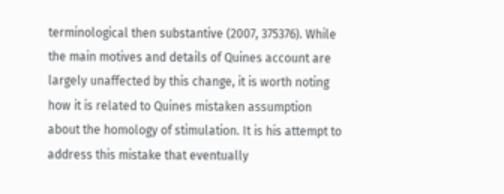terminological then substantive (2007, 375376). While the main motives and details of Quines account are largely unaffected by this change, it is worth noting how it is related to Quines mistaken assumption about the homology of stimulation. It is his attempt to address this mistake that eventually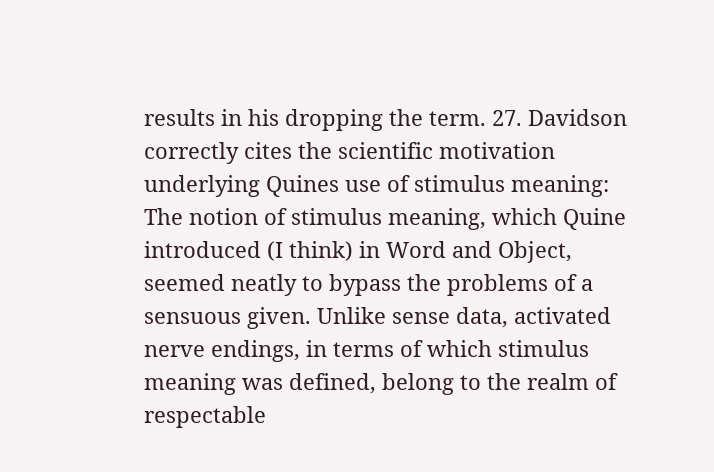results in his dropping the term. 27. Davidson correctly cites the scientific motivation underlying Quines use of stimulus meaning: The notion of stimulus meaning, which Quine introduced (I think) in Word and Object, seemed neatly to bypass the problems of a sensuous given. Unlike sense data, activated nerve endings, in terms of which stimulus meaning was defined, belong to the realm of respectable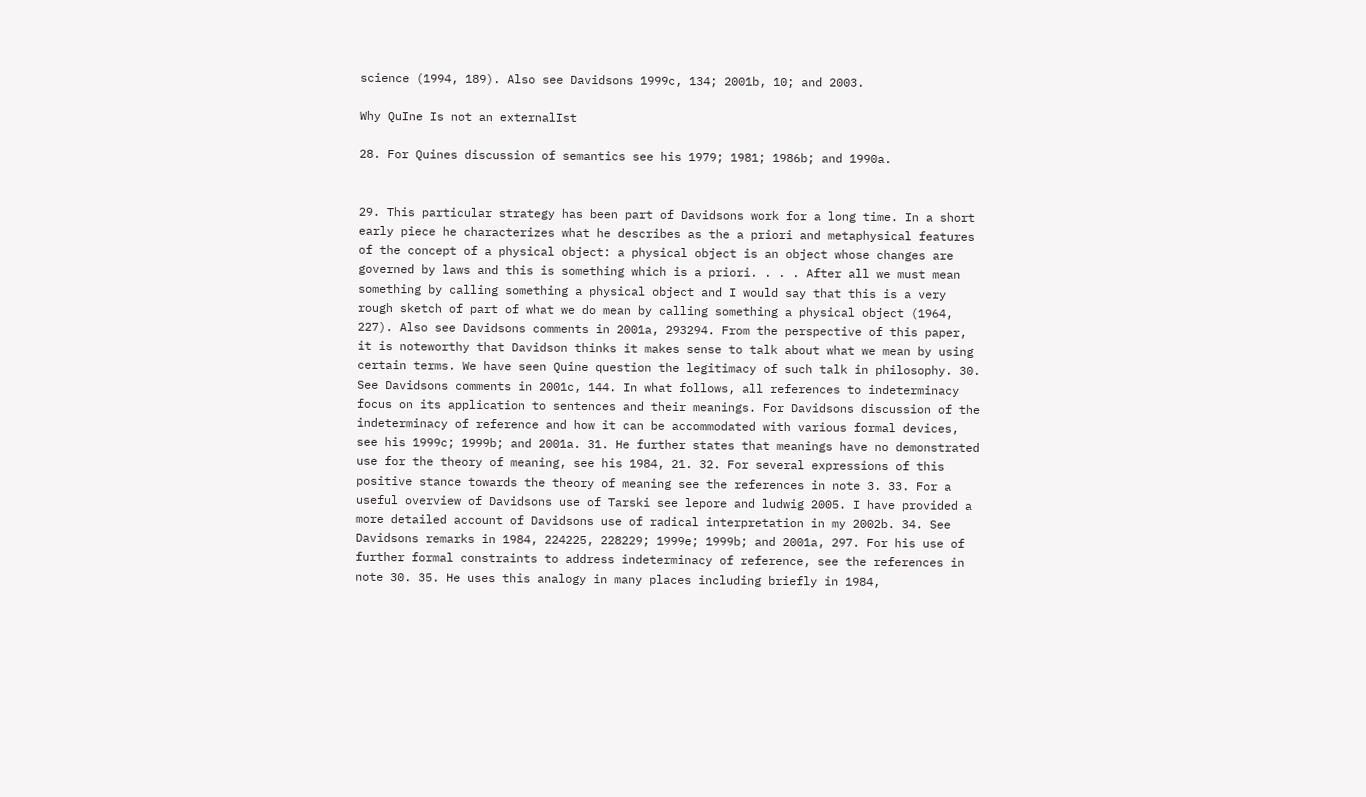science (1994, 189). Also see Davidsons 1999c, 134; 2001b, 10; and 2003.

Why QuIne Is not an externalIst

28. For Quines discussion of semantics see his 1979; 1981; 1986b; and 1990a.


29. This particular strategy has been part of Davidsons work for a long time. In a short early piece he characterizes what he describes as the a priori and metaphysical features of the concept of a physical object: a physical object is an object whose changes are governed by laws and this is something which is a priori. . . . After all we must mean something by calling something a physical object and I would say that this is a very rough sketch of part of what we do mean by calling something a physical object (1964, 227). Also see Davidsons comments in 2001a, 293294. From the perspective of this paper, it is noteworthy that Davidson thinks it makes sense to talk about what we mean by using certain terms. We have seen Quine question the legitimacy of such talk in philosophy. 30. See Davidsons comments in 2001c, 144. In what follows, all references to indeterminacy focus on its application to sentences and their meanings. For Davidsons discussion of the indeterminacy of reference and how it can be accommodated with various formal devices, see his 1999c; 1999b; and 2001a. 31. He further states that meanings have no demonstrated use for the theory of meaning, see his 1984, 21. 32. For several expressions of this positive stance towards the theory of meaning see the references in note 3. 33. For a useful overview of Davidsons use of Tarski see lepore and ludwig 2005. I have provided a more detailed account of Davidsons use of radical interpretation in my 2002b. 34. See Davidsons remarks in 1984, 224225, 228229; 1999e; 1999b; and 2001a, 297. For his use of further formal constraints to address indeterminacy of reference, see the references in note 30. 35. He uses this analogy in many places including briefly in 1984,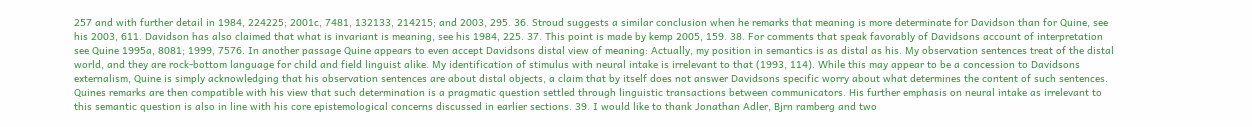257 and with further detail in 1984, 224225; 2001c, 7481, 132133, 214215; and 2003, 295. 36. Stroud suggests a similar conclusion when he remarks that meaning is more determinate for Davidson than for Quine, see his 2003, 611. Davidson has also claimed that what is invariant is meaning, see his 1984, 225. 37. This point is made by kemp 2005, 159. 38. For comments that speak favorably of Davidsons account of interpretation see Quine 1995a, 8081; 1999, 7576. In another passage Quine appears to even accept Davidsons distal view of meaning: Actually, my position in semantics is as distal as his. My observation sentences treat of the distal world, and they are rock-bottom language for child and field linguist alike. My identification of stimulus with neural intake is irrelevant to that (1993, 114). While this may appear to be a concession to Davidsons externalism, Quine is simply acknowledging that his observation sentences are about distal objects, a claim that by itself does not answer Davidsons specific worry about what determines the content of such sentences. Quines remarks are then compatible with his view that such determination is a pragmatic question settled through linguistic transactions between communicators. His further emphasis on neural intake as irrelevant to this semantic question is also in line with his core epistemological concerns discussed in earlier sections. 39. I would like to thank Jonathan Adler, Bjrn ramberg and two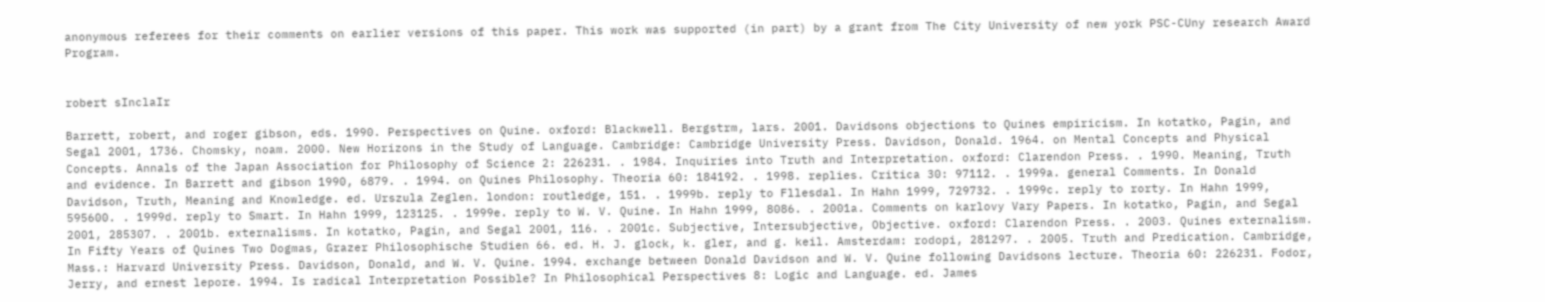anonymous referees for their comments on earlier versions of this paper. This work was supported (in part) by a grant from The City University of new york PSC-CUny research Award Program.


robert sInclaIr

Barrett, robert, and roger gibson, eds. 1990. Perspectives on Quine. oxford: Blackwell. Bergstrm, lars. 2001. Davidsons objections to Quines empiricism. In kotatko, Pagin, and Segal 2001, 1736. Chomsky, noam. 2000. New Horizons in the Study of Language. Cambridge: Cambridge University Press. Davidson, Donald. 1964. on Mental Concepts and Physical Concepts. Annals of the Japan Association for Philosophy of Science 2: 226231. . 1984. Inquiries into Truth and Interpretation. oxford: Clarendon Press. . 1990. Meaning, Truth and evidence. In Barrett and gibson 1990, 6879. . 1994. on Quines Philosophy. Theoria 60: 184192. . 1998. replies. Critica 30: 97112. . 1999a. general Comments. In Donald Davidson, Truth, Meaning and Knowledge. ed. Urszula Zeglen. london: routledge, 151. . 1999b. reply to Fllesdal. In Hahn 1999, 729732. . 1999c. reply to rorty. In Hahn 1999, 595600. . 1999d. reply to Smart. In Hahn 1999, 123125. . 1999e. reply to W. V. Quine. In Hahn 1999, 8086. . 2001a. Comments on karlovy Vary Papers. In kotatko, Pagin, and Segal 2001, 285307. . 2001b. externalisms. In kotatko, Pagin, and Segal 2001, 116. . 2001c. Subjective, Intersubjective, Objective. oxford: Clarendon Press. . 2003. Quines externalism. In Fifty Years of Quines Two Dogmas, Grazer Philosophische Studien 66. ed. H. J. glock, k. gler, and g. keil. Amsterdam: rodopi, 281297. . 2005. Truth and Predication. Cambridge, Mass.: Harvard University Press. Davidson, Donald, and W. V. Quine. 1994. exchange between Donald Davidson and W. V. Quine following Davidsons lecture. Theoria 60: 226231. Fodor, Jerry, and ernest lepore. 1994. Is radical Interpretation Possible? In Philosophical Perspectives 8: Logic and Language. ed. James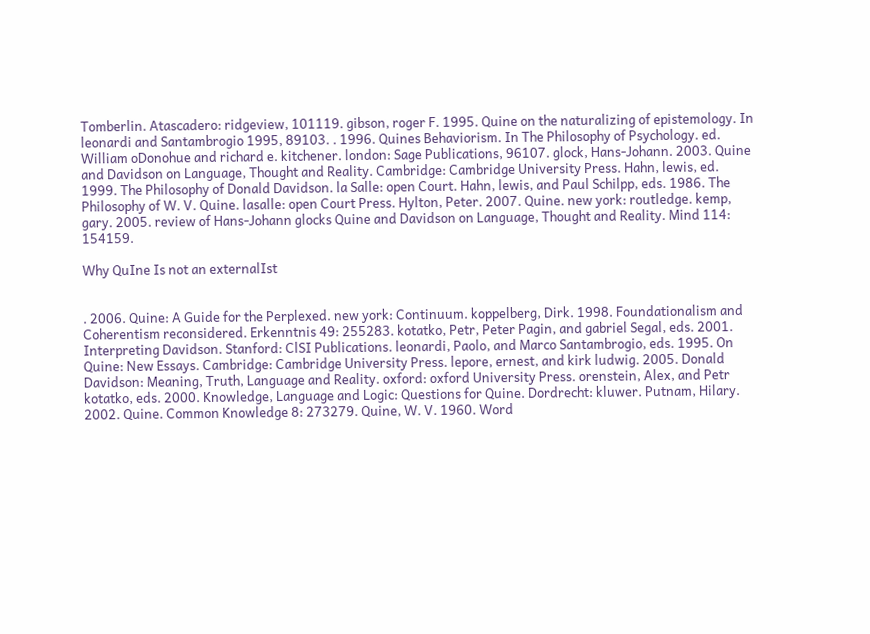Tomberlin. Atascadero: ridgeview, 101119. gibson, roger F. 1995. Quine on the naturalizing of epistemology. In leonardi and Santambrogio 1995, 89103. . 1996. Quines Behaviorism. In The Philosophy of Psychology. ed. William oDonohue and richard e. kitchener. london: Sage Publications, 96107. glock, Hans-Johann. 2003. Quine and Davidson on Language, Thought and Reality. Cambridge: Cambridge University Press. Hahn, lewis, ed. 1999. The Philosophy of Donald Davidson. la Salle: open Court. Hahn, lewis, and Paul Schilpp, eds. 1986. The Philosophy of W. V. Quine. lasalle: open Court Press. Hylton, Peter. 2007. Quine. new york: routledge. kemp, gary. 2005. review of Hans-Johann glocks Quine and Davidson on Language, Thought and Reality. Mind 114: 154159.

Why QuIne Is not an externalIst


. 2006. Quine: A Guide for the Perplexed. new york: Continuum. koppelberg, Dirk. 1998. Foundationalism and Coherentism reconsidered. Erkenntnis 49: 255283. kotatko, Petr, Peter Pagin, and gabriel Segal, eds. 2001. Interpreting Davidson. Stanford: ClSI Publications. leonardi, Paolo, and Marco Santambrogio, eds. 1995. On Quine: New Essays. Cambridge: Cambridge University Press. lepore, ernest, and kirk ludwig. 2005. Donald Davidson: Meaning, Truth, Language and Reality. oxford: oxford University Press. orenstein, Alex, and Petr kotatko, eds. 2000. Knowledge, Language and Logic: Questions for Quine. Dordrecht: kluwer. Putnam, Hilary. 2002. Quine. Common Knowledge 8: 273279. Quine, W. V. 1960. Word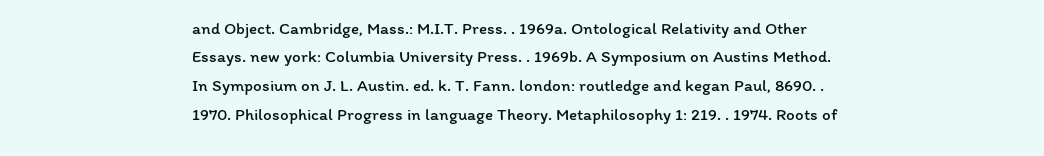and Object. Cambridge, Mass.: M.I.T. Press. . 1969a. Ontological Relativity and Other Essays. new york: Columbia University Press. . 1969b. A Symposium on Austins Method. In Symposium on J. L. Austin. ed. k. T. Fann. london: routledge and kegan Paul, 8690. . 1970. Philosophical Progress in language Theory. Metaphilosophy 1: 219. . 1974. Roots of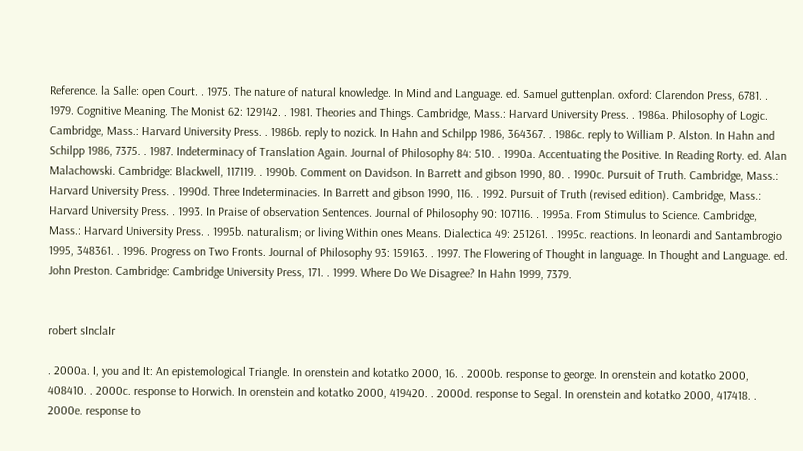Reference. la Salle: open Court. . 1975. The nature of natural knowledge. In Mind and Language. ed. Samuel guttenplan. oxford: Clarendon Press, 6781. . 1979. Cognitive Meaning. The Monist 62: 129142. . 1981. Theories and Things. Cambridge, Mass.: Harvard University Press. . 1986a. Philosophy of Logic. Cambridge, Mass.: Harvard University Press. . 1986b. reply to nozick. In Hahn and Schilpp 1986, 364367. . 1986c. reply to William P. Alston. In Hahn and Schilpp 1986, 7375. . 1987. Indeterminacy of Translation Again. Journal of Philosophy 84: 510. . 1990a. Accentuating the Positive. In Reading Rorty. ed. Alan Malachowski. Cambridge: Blackwell, 117119. . 1990b. Comment on Davidson. In Barrett and gibson 1990, 80. . 1990c. Pursuit of Truth. Cambridge, Mass.: Harvard University Press. . 1990d. Three Indeterminacies. In Barrett and gibson 1990, 116. . 1992. Pursuit of Truth (revised edition). Cambridge, Mass.: Harvard University Press. . 1993. In Praise of observation Sentences. Journal of Philosophy 90: 107116. . 1995a. From Stimulus to Science. Cambridge, Mass.: Harvard University Press. . 1995b. naturalism; or living Within ones Means. Dialectica 49: 251261. . 1995c. reactions. In leonardi and Santambrogio 1995, 348361. . 1996. Progress on Two Fronts. Journal of Philosophy 93: 159163. . 1997. The Flowering of Thought in language. In Thought and Language. ed. John Preston. Cambridge: Cambridge University Press, 171. . 1999. Where Do We Disagree? In Hahn 1999, 7379.


robert sInclaIr

. 2000a. I, you and It: An epistemological Triangle. In orenstein and kotatko 2000, 16. . 2000b. response to george. In orenstein and kotatko 2000, 408410. . 2000c. response to Horwich. In orenstein and kotatko 2000, 419420. . 2000d. response to Segal. In orenstein and kotatko 2000, 417418. . 2000e. response to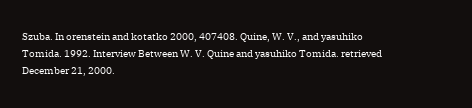Szuba. In orenstein and kotatko 2000, 407408. Quine, W. V., and yasuhiko Tomida. 1992. Interview Between W. V. Quine and yasuhiko Tomida. retrieved December 21, 2000.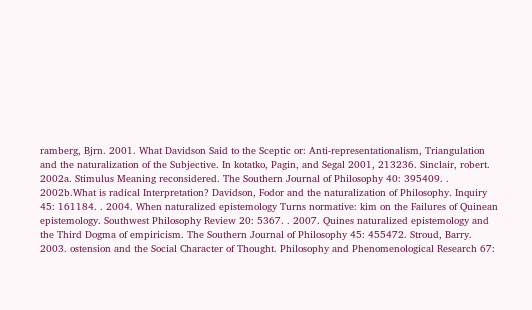ramberg, Bjrn. 2001. What Davidson Said to the Sceptic or: Anti-representationalism, Triangulation and the naturalization of the Subjective. In kotatko, Pagin, and Segal 2001, 213236. Sinclair, robert. 2002a. Stimulus Meaning reconsidered. The Southern Journal of Philosophy 40: 395409. . 2002b.What is radical Interpretation? Davidson, Fodor and the naturalization of Philosophy. Inquiry 45: 161184. . 2004. When naturalized epistemology Turns normative: kim on the Failures of Quinean epistemology. Southwest Philosophy Review 20: 5367. . 2007. Quines naturalized epistemology and the Third Dogma of empiricism. The Southern Journal of Philosophy 45: 455472. Stroud, Barry. 2003. ostension and the Social Character of Thought. Philosophy and Phenomenological Research 67: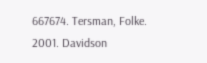667674. Tersman, Folke. 2001. Davidson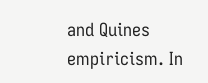and Quines empiricism. In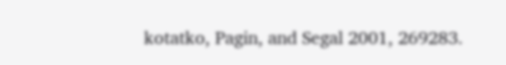kotatko, Pagin, and Segal 2001, 269283.